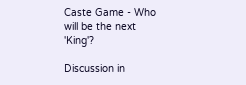Caste Game - Who will be the next 'King'?

Discussion in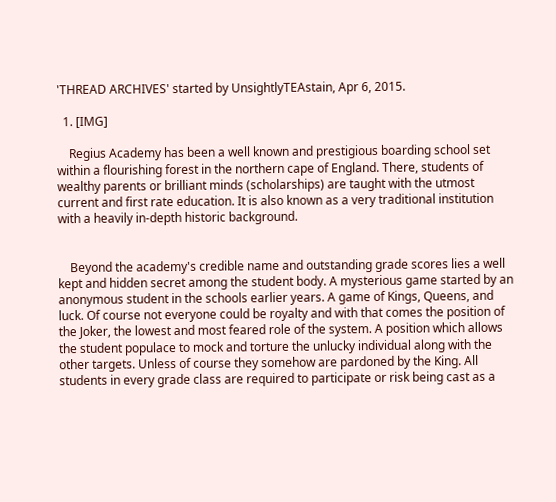'THREAD ARCHIVES' started by UnsightlyTEAstain, Apr 6, 2015.

  1. [IMG]

    Regius Academy has been a well known and prestigious boarding school set within a flourishing forest in the northern cape of England. There, students of wealthy parents or brilliant minds (scholarships) are taught with the utmost current and first rate education. It is also known as a very traditional institution with a heavily in-depth historic background.


    Beyond the academy's credible name and outstanding grade scores lies a well kept and hidden secret among the student body. A mysterious game started by an anonymous student in the schools earlier years. A game of Kings, Queens, and luck. Of course not everyone could be royalty and with that comes the position of the Joker, the lowest and most feared role of the system. A position which allows the student populace to mock and torture the unlucky individual along with the other targets. Unless of course they somehow are pardoned by the King. All students in every grade class are required to participate or risk being cast as a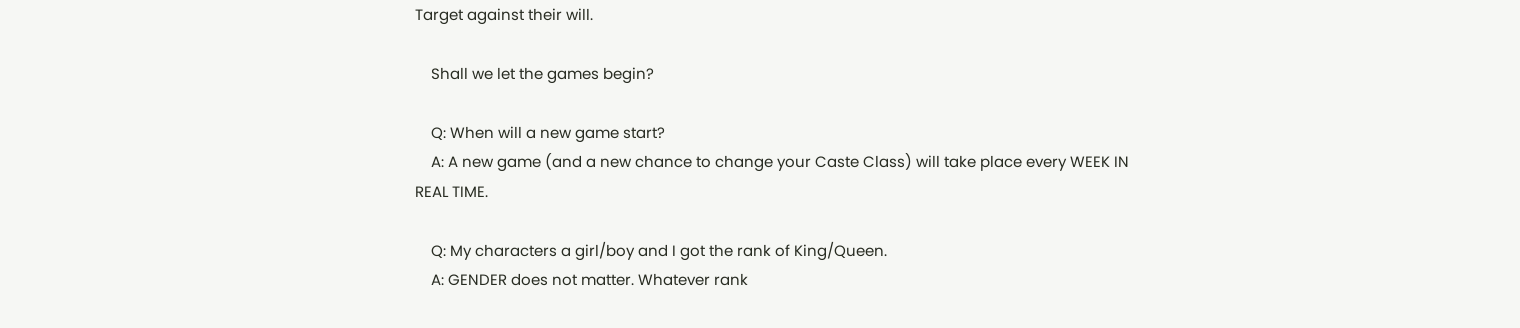Target against their will.

    Shall we let the games begin?

    Q: When will a new game start?
    A: A new game (and a new chance to change your Caste Class) will take place every WEEK IN REAL TIME.

    Q: My characters a girl/boy and I got the rank of King/Queen.
    A: GENDER does not matter. Whatever rank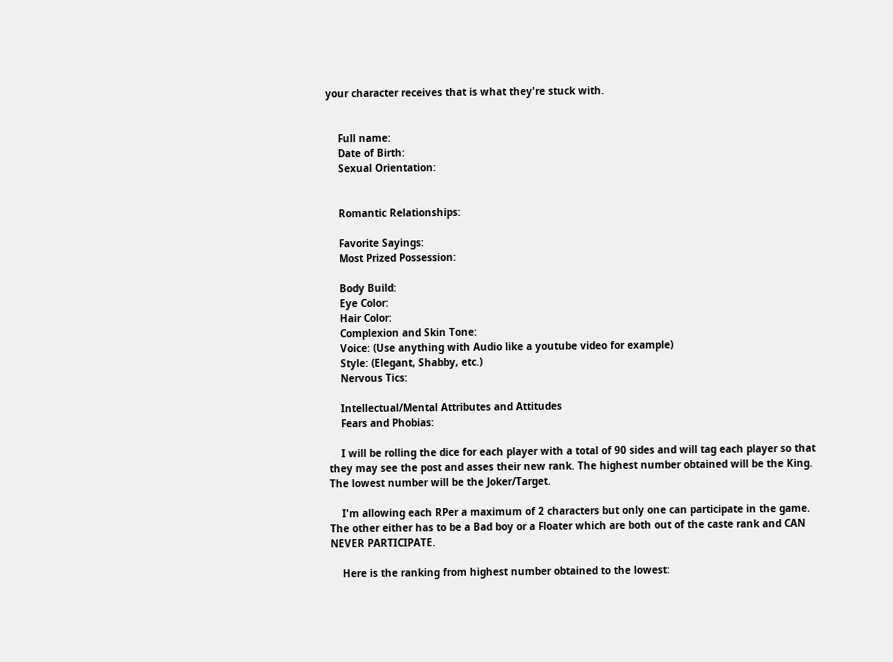your character receives that is what they're stuck with.


    Full name:
    Date of Birth:
    Sexual Orientation:


    Romantic Relationships:

    Favorite Sayings:
    Most Prized Possession:

    Body Build:
    Eye Color:
    Hair Color:
    Complexion and Skin Tone:
    Voice: (Use anything with Audio like a youtube video for example)
    Style: (Elegant, Shabby, etc.)
    Nervous Tics:

    Intellectual/Mental Attributes and Attitudes
    Fears and Phobias:

    I will be rolling the dice for each player with a total of 90 sides and will tag each player so that they may see the post and asses their new rank. The highest number obtained will be the King. The lowest number will be the Joker/Target.

    I'm allowing each RPer a maximum of 2 characters but only one can participate in the game. The other either has to be a Bad boy or a Floater which are both out of the caste rank and CAN NEVER PARTICIPATE.

    Here is the ranking from highest number obtained to the lowest: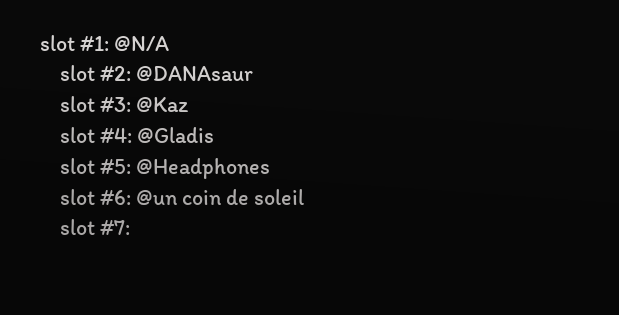slot #1: @N/A
    slot #2: @DANAsaur
    slot #3: @Kaz
    slot #4: @Gladis
    slot #5: @Headphones
    slot #6: @un coin de soleil
    slot #7: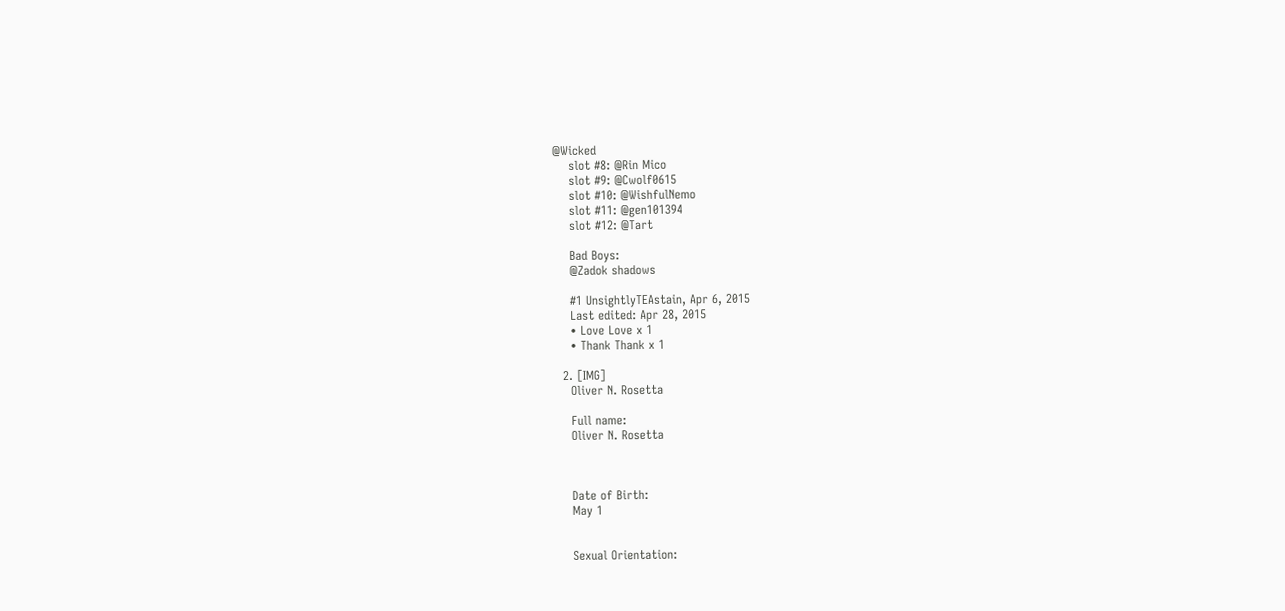@Wicked
    slot #8: @Rin Mico
    slot #9: @Cwolf0615
    slot #10: @WishfulNemo
    slot #11: @gen101394
    slot #12: @Tart

    Bad Boys:
    @Zadok shadows

    #1 UnsightlyTEAstain, Apr 6, 2015
    Last edited: Apr 28, 2015
    • Love Love x 1
    • Thank Thank x 1

  2. [IMG]
    Oliver N. Rosetta

    Full name:
    Oliver N. Rosetta



    Date of Birth:
    May 1


    Sexual Orientation: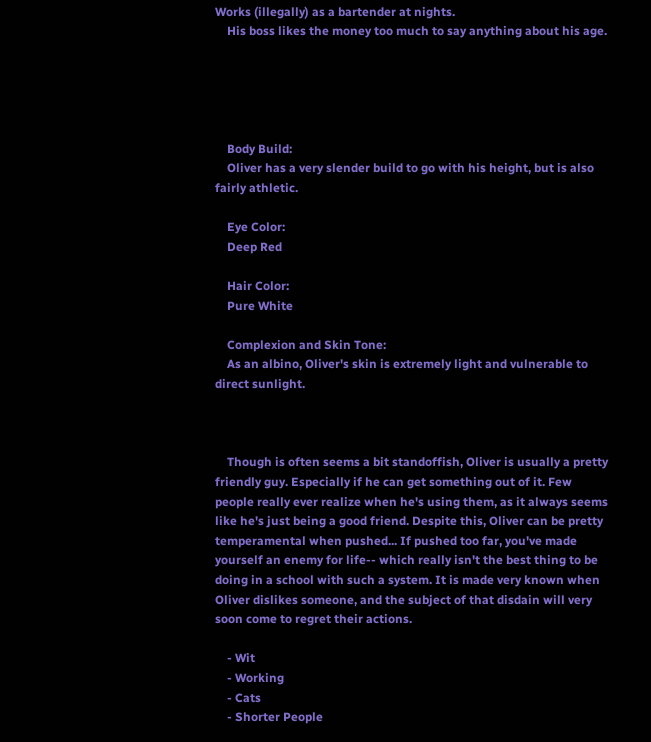Works (illegally) as a bartender at nights.
    His boss likes the money too much to say anything about his age.





    Body Build:
    Oliver has a very slender build to go with his height, but is also fairly athletic.

    Eye Color:
    Deep Red

    Hair Color:
    Pure White

    Complexion and Skin Tone:
    As an albino, Oliver's skin is extremely light and vulnerable to direct sunlight.



    Though is often seems a bit standoffish, Oliver is usually a pretty friendly guy. Especially if he can get something out of it. Few people really ever realize when he's using them, as it always seems like he's just being a good friend. Despite this, Oliver can be pretty temperamental when pushed... If pushed too far, you've made yourself an enemy for life-- which really isn't the best thing to be doing in a school with such a system. It is made very known when Oliver dislikes someone, and the subject of that disdain will very soon come to regret their actions.

    - Wit
    - Working
    - Cats
    - Shorter People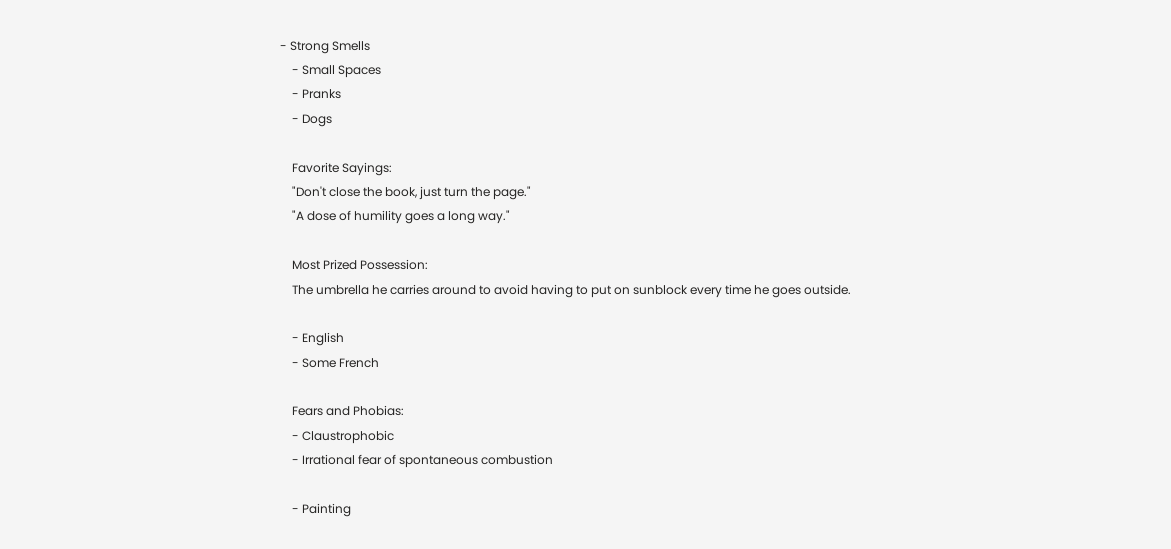- Strong Smells
    - Small Spaces
    - Pranks
    - Dogs

    Favorite Sayings:
    "Don't close the book, just turn the page."
    "A dose of humility goes a long way."

    Most Prized Possession:
    The umbrella he carries around to avoid having to put on sunblock every time he goes outside.

    - English
    - Some French

    Fears and Phobias:
    - Claustrophobic
    - Irrational fear of spontaneous combustion

    - Painting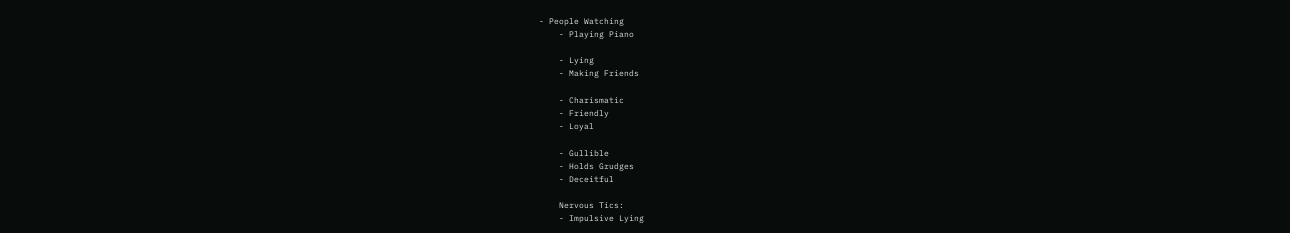- People Watching
    - Playing Piano

    - Lying
    - Making Friends

    - Charismatic
    - Friendly
    - Loyal

    - Gullible
    - Holds Grudges
    - Deceitful

    Nervous Tics:
    - Impulsive Lying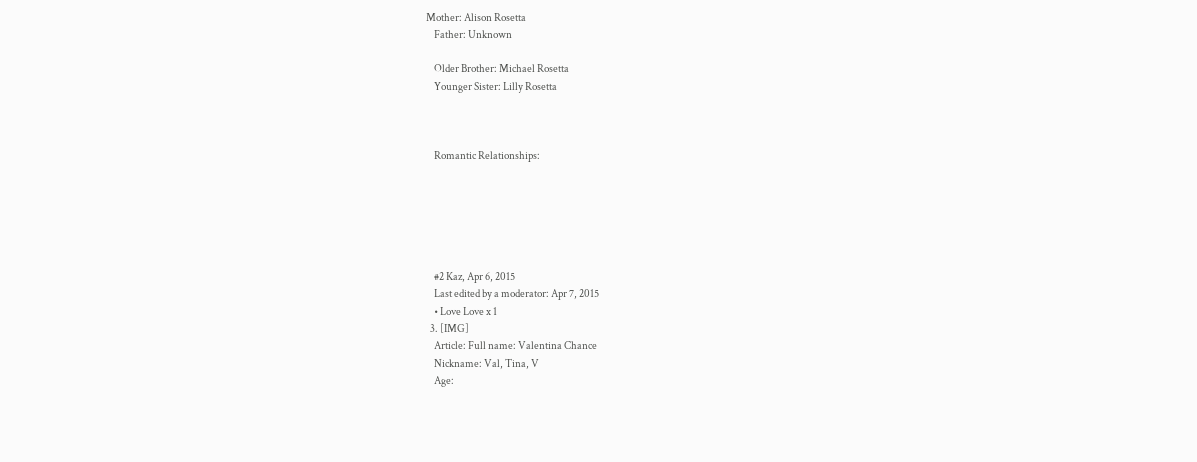Mother: Alison Rosetta
    Father: Unknown

    Older Brother: Michael Rosetta
    Younger Sister: Lilly Rosetta



    Romantic Relationships:






    #2 Kaz, Apr 6, 2015
    Last edited by a moderator: Apr 7, 2015
    • Love Love x 1
  3. [IMG]
    Article: Full name: Valentina Chance
    Nickname: Val, Tina, V
    Age: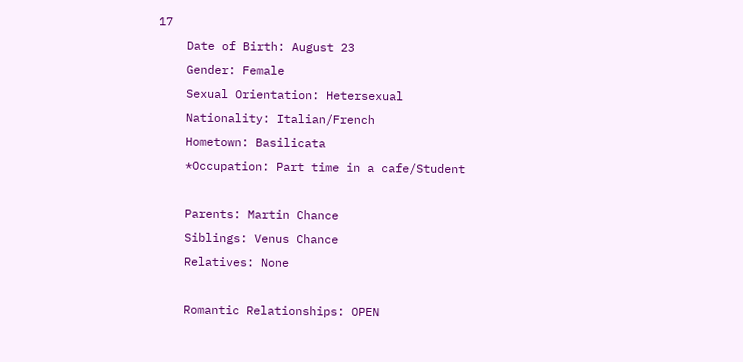17
    Date of Birth: August 23
    Gender: Female
    Sexual Orientation: Hetersexual
    Nationality: Italian/French
    Hometown: Basilicata
    *Occupation: Part time in a cafe/Student

    Parents: Martin Chance
    Siblings: Venus Chance
    Relatives: None

    Romantic Relationships: OPEN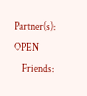Partner(s): OPEN
    Friends: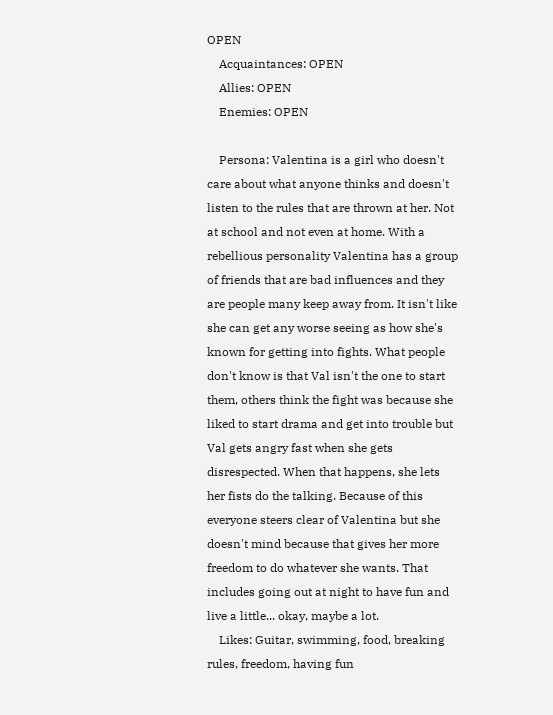OPEN
    Acquaintances: OPEN
    Allies: OPEN
    Enemies: OPEN

    Persona: Valentina is a girl who doesn't care about what anyone thinks and doesn't listen to the rules that are thrown at her. Not at school and not even at home. With a rebellious personality Valentina has a group of friends that are bad influences and they are people many keep away from. It isn't like she can get any worse seeing as how she's known for getting into fights. What people don't know is that Val isn't the one to start them, others think the fight was because she liked to start drama and get into trouble but Val gets angry fast when she gets disrespected. When that happens, she lets her fists do the talking. Because of this everyone steers clear of Valentina but she doesn't mind because that gives her more freedom to do whatever she wants. That includes going out at night to have fun and live a little... okay, maybe a lot.
    Likes: Guitar, swimming, food, breaking rules, freedom, having fun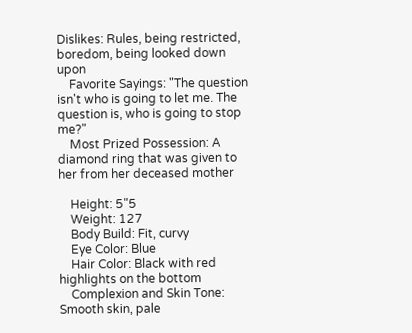Dislikes: Rules, being restricted, boredom, being looked down upon
    Favorite Sayings: "The question isn't who is going to let me. The question is, who is going to stop me?"
    Most Prized Possession: A diamond ring that was given to her from her deceased mother

    Height: 5"5
    Weight: 127
    Body Build: Fit, curvy
    Eye Color: Blue
    Hair Color: Black with red highlights on the bottom
    Complexion and Skin Tone: Smooth skin, pale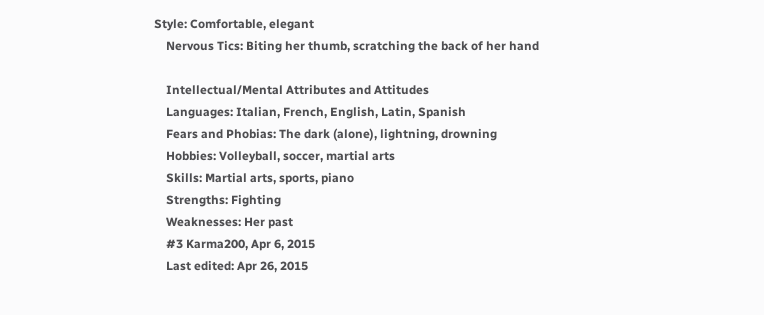Style: Comfortable, elegant
    Nervous Tics: Biting her thumb, scratching the back of her hand

    Intellectual/Mental Attributes and Attitudes
    Languages: Italian, French, English, Latin, Spanish
    Fears and Phobias: The dark (alone), lightning, drowning
    Hobbies: Volleyball, soccer, martial arts
    Skills: Martial arts, sports, piano
    Strengths: Fighting
    Weaknesses: Her past
    #3 Karma200, Apr 6, 2015
    Last edited: Apr 26, 2015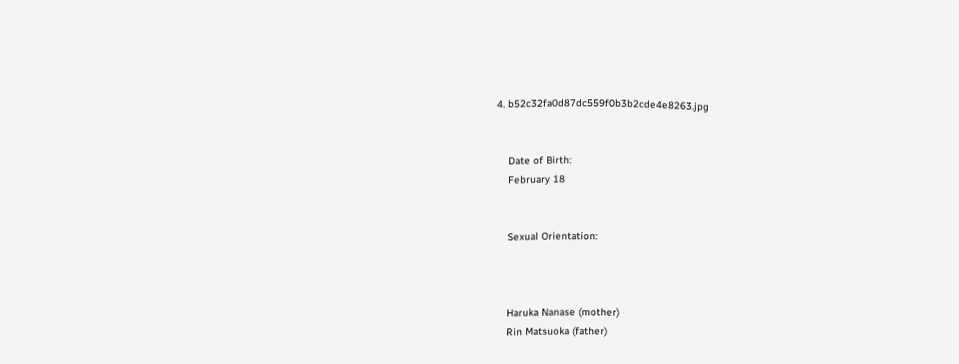4. b52c32fa0d87dc559f0b3b2cde4e8263.jpg


    Date of Birth:
    February 18


    Sexual Orientation:



    Haruka Nanase (mother)
    Rin Matsuoka (father)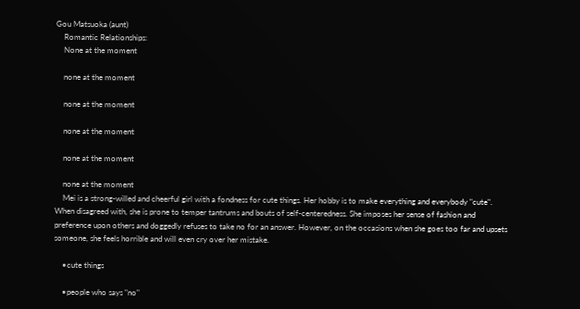Gou Matsuoka (aunt)
    Romantic Relationships:
    None at the moment

    none at the moment

    none at the moment

    none at the moment

    none at the moment

    none at the moment
    Mei is a strong-willed and cheerful girl with a fondness for cute things. Her hobby is to make everything and everybody "cute". When disagreed with, she is prone to temper tantrums and bouts of self-centeredness. She imposes her sense of fashion and preference upon others and doggedly refuses to take no for an answer. However, on the occasions when she goes too far and upsets someone, she feels horrible and will even cry over her mistake.

    •cute things

    •people who says "no"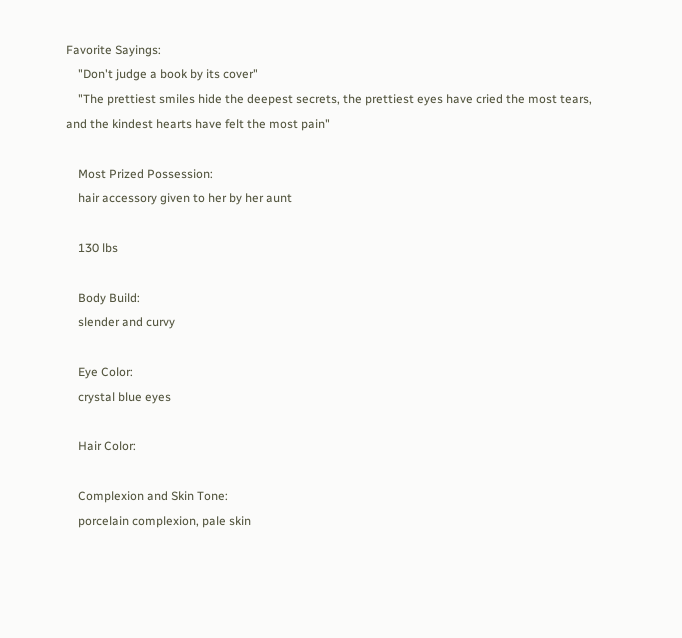Favorite Sayings:
    "Don't judge a book by its cover"
    "The prettiest smiles hide the deepest secrets, the prettiest eyes have cried the most tears, and the kindest hearts have felt the most pain"

    Most Prized Possession:
    hair accessory given to her by her aunt

    130 lbs

    Body Build:
    slender and curvy

    Eye Color:
    crystal blue eyes

    Hair Color:

    Complexion and Skin Tone:
    porcelain complexion, pale skin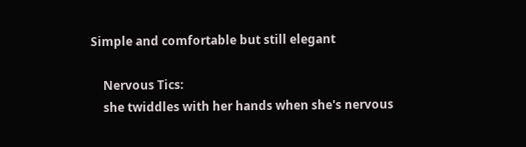Simple and comfortable but still elegant

    Nervous Tics:
    she twiddles with her hands when she's nervous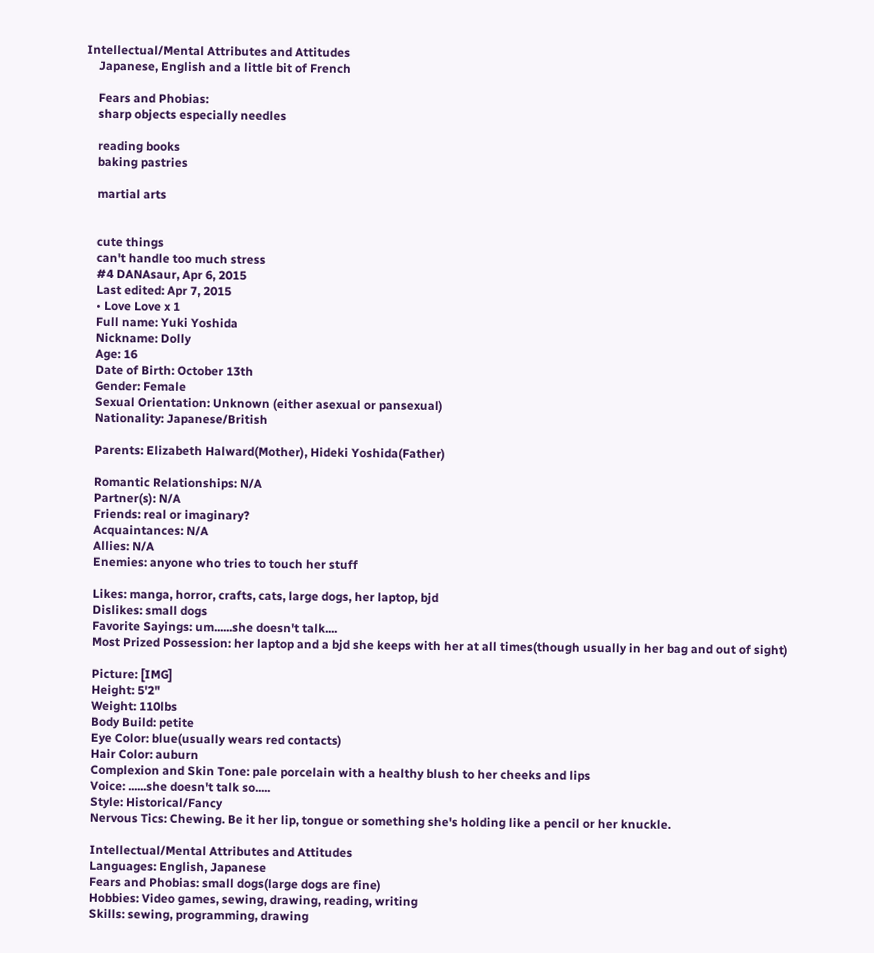Intellectual/Mental Attributes and Attitudes
    Japanese, English and a little bit of French

    Fears and Phobias:
    sharp objects especially needles

    reading books
    baking pastries

    martial arts


    cute things
    can't handle too much stress
    #4 DANAsaur, Apr 6, 2015
    Last edited: Apr 7, 2015
    • Love Love x 1
    Full name: Yuki Yoshida
    Nickname: Dolly
    Age: 16
    Date of Birth: October 13th
    Gender: Female
    Sexual Orientation: Unknown (either asexual or pansexual)
    Nationality: Japanese/British

    Parents: Elizabeth Halward(Mother), Hideki Yoshida(Father)

    Romantic Relationships: N/A
    Partner(s): N/A
    Friends: real or imaginary?
    Acquaintances: N/A
    Allies: N/A
    Enemies: anyone who tries to touch her stuff

    Likes: manga, horror, crafts, cats, large dogs, her laptop, bjd
    Dislikes: small dogs
    Favorite Sayings: um......she doesn't talk....
    Most Prized Possession: her laptop and a bjd she keeps with her at all times(though usually in her bag and out of sight)

    Picture: [IMG]
    Height: 5'2"
    Weight: 110lbs
    Body Build: petite
    Eye Color: blue(usually wears red contacts)
    Hair Color: auburn
    Complexion and Skin Tone: pale porcelain with a healthy blush to her cheeks and lips
    Voice: ......she doesn't talk so.....
    Style: Historical/Fancy
    Nervous Tics: Chewing. Be it her lip, tongue or something she's holding like a pencil or her knuckle.

    Intellectual/Mental Attributes and Attitudes
    Languages: English, Japanese
    Fears and Phobias: small dogs(large dogs are fine)
    Hobbies: Video games, sewing, drawing, reading, writing
    Skills: sewing, programming, drawing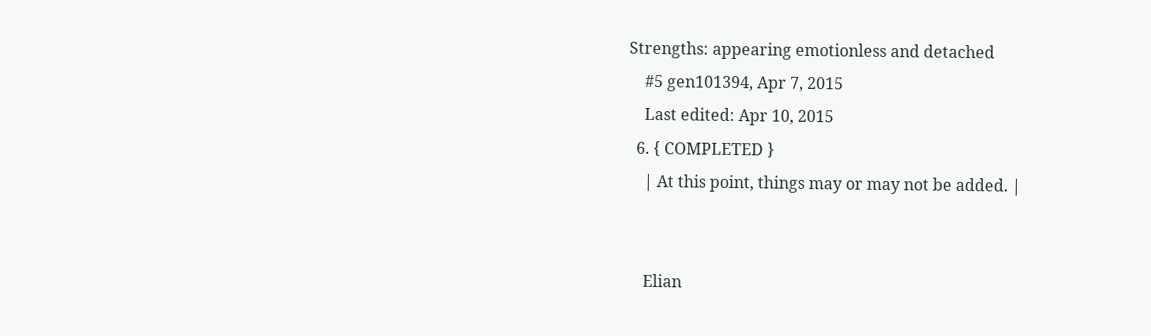Strengths: appearing emotionless and detached
    #5 gen101394, Apr 7, 2015
    Last edited: Apr 10, 2015
  6. { COMPLETED }
    | At this point, things may or may not be added. |


    Elian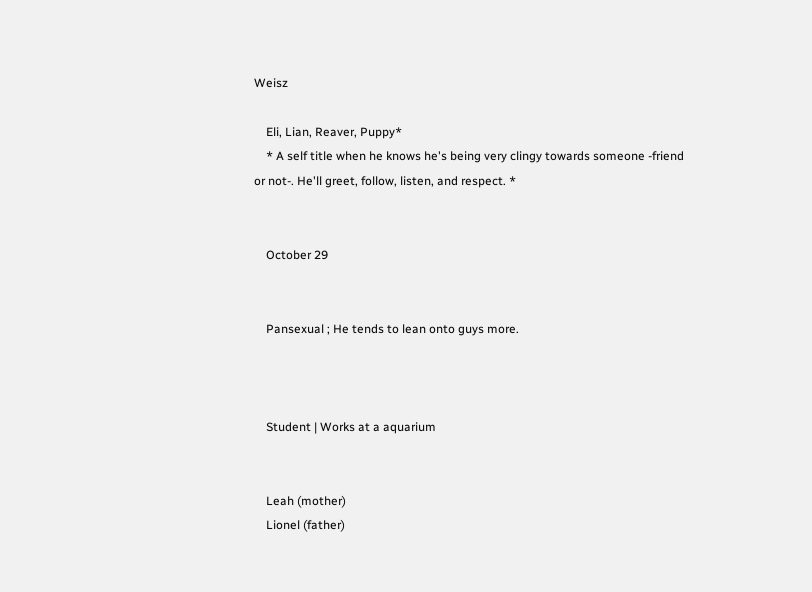Weisz

    Eli, Lian, Reaver, Puppy*
    * A self title when he knows he's being very clingy towards someone -friend or not-. He'll greet, follow, listen, and respect. *


    October 29


    Pansexual ; He tends to lean onto guys more.



    Student | Works at a aquarium


    Leah (mother)
    Lionel (father)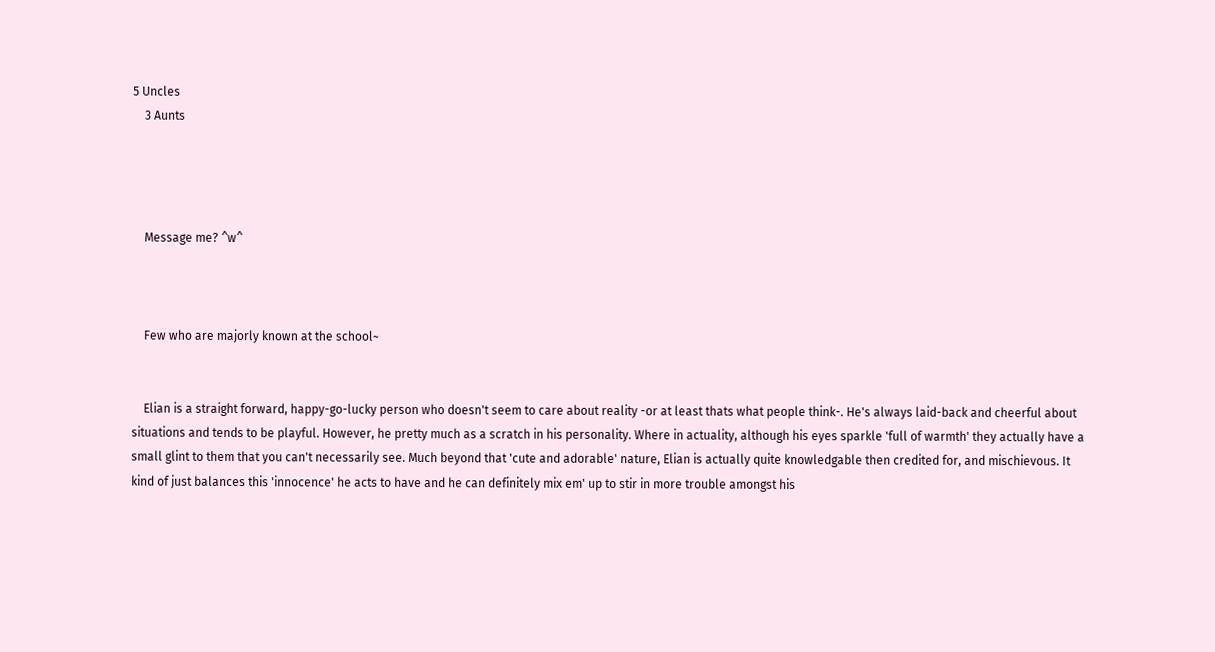5 Uncles
    3 Aunts




    Message me? ^w^



    Few who are majorly known at the school~


    Elian is a straight forward, happy-go-lucky person who doesn't seem to care about reality -or at least thats what people think-. He's always laid-back and cheerful about situations and tends to be playful. However, he pretty much as a scratch in his personality. Where in actuality, although his eyes sparkle 'full of warmth' they actually have a small glint to them that you can't necessarily see. Much beyond that 'cute and adorable' nature, Elian is actually quite knowledgable then credited for, and mischievous. It kind of just balances this 'innocence' he acts to have and he can definitely mix em' up to stir in more trouble amongst his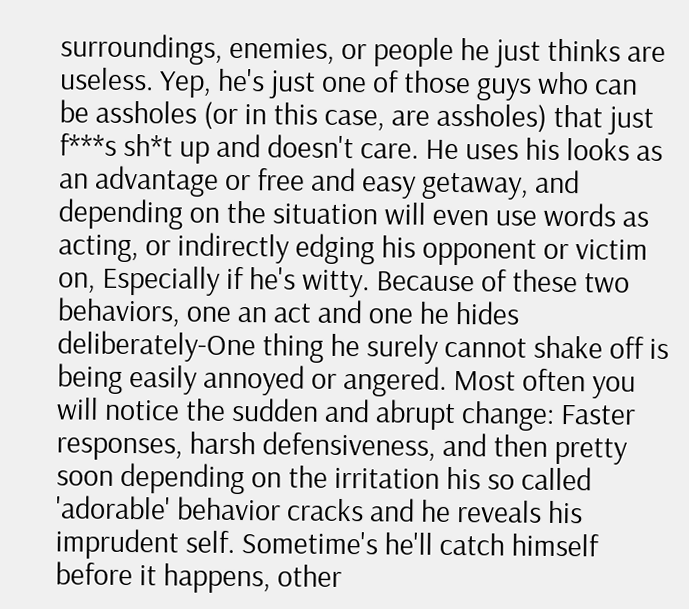surroundings, enemies, or people he just thinks are useless. Yep, he's just one of those guys who can be assholes (or in this case, are assholes) that just f***s sh*t up and doesn't care. He uses his looks as an advantage or free and easy getaway, and depending on the situation will even use words as acting, or indirectly edging his opponent or victim on, Especially if he's witty. Because of these two behaviors, one an act and one he hides deliberately-One thing he surely cannot shake off is being easily annoyed or angered. Most often you will notice the sudden and abrupt change: Faster responses, harsh defensiveness, and then pretty soon depending on the irritation his so called 'adorable' behavior cracks and he reveals his imprudent self. Sometime's he'll catch himself before it happens, other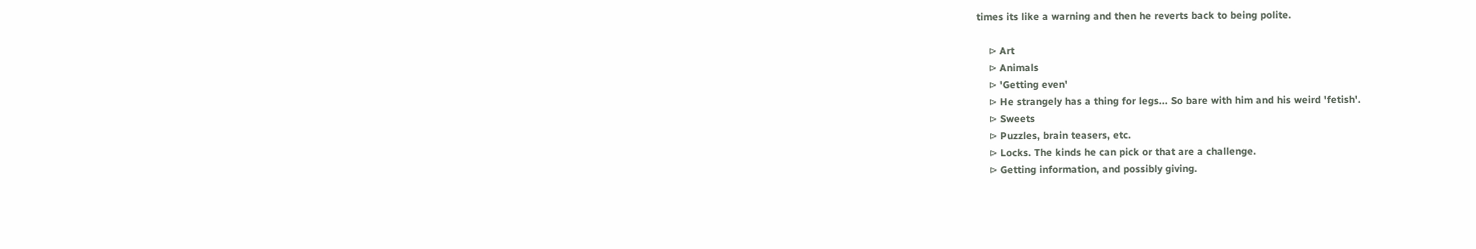times its like a warning and then he reverts back to being polite.

    ⊳ Art
    ⊳ Animals
    ⊳ 'Getting even'
    ⊳ He strangely has a thing for legs... So bare with him and his weird 'fetish'.
    ⊳ Sweets
    ⊳ Puzzles, brain teasers, etc.
    ⊳ Locks. The kinds he can pick or that are a challenge.
    ⊳ Getting information, and possibly giving.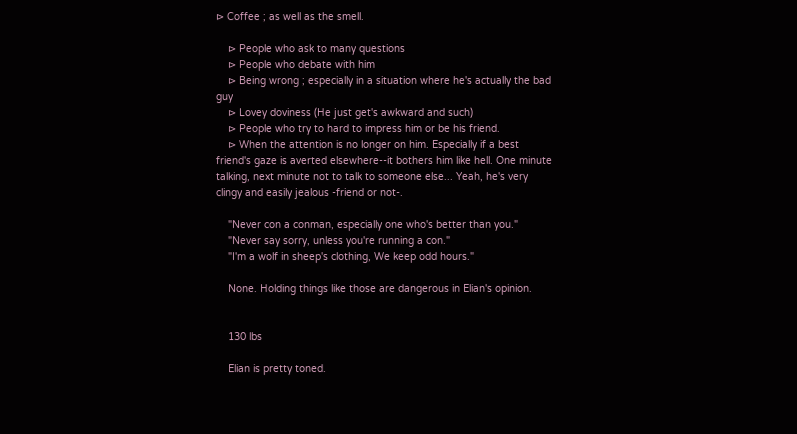⊳ Coffee ; as well as the smell.

    ⊳ People who ask to many questions
    ⊳ People who debate with him
    ⊳ Being wrong ; especially in a situation where he's actually the bad guy
    ⊳ Lovey doviness (He just get's awkward and such)
    ⊳ People who try to hard to impress him or be his friend.
    ⊳ When the attention is no longer on him. Especially if a best friend's gaze is averted elsewhere--it bothers him like hell. One minute talking, next minute not to talk to someone else... Yeah, he's very clingy and easily jealous -friend or not-.

    "Never con a conman, especially one who's better than you."
    "Never say sorry, unless you're running a con."
    "I'm a wolf in sheep's clothing, We keep odd hours."

    None. Holding things like those are dangerous in Elian's opinion.


    130 lbs

    Elian is pretty toned.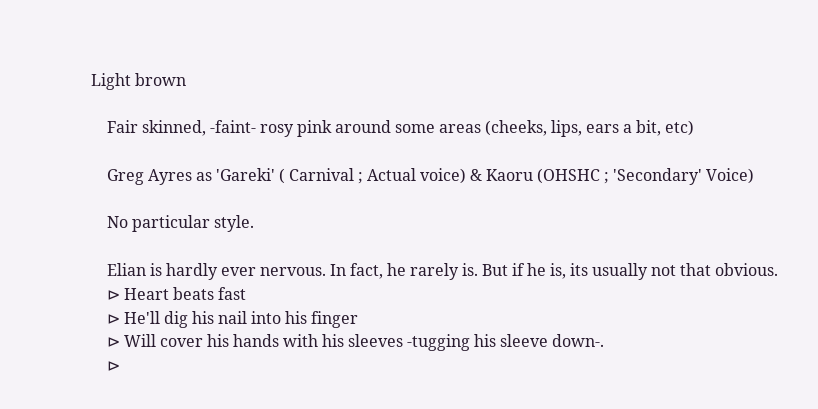Light brown

    Fair skinned, -faint- rosy pink around some areas (cheeks, lips, ears a bit, etc)

    Greg Ayres as 'Gareki' ( Carnival ; Actual voice) & Kaoru (OHSHC ; 'Secondary' Voice)

    No particular style.

    Elian is hardly ever nervous. In fact, he rarely is. But if he is, its usually not that obvious.
    ⊳ Heart beats fast
    ⊳ He'll dig his nail into his finger
    ⊳ Will cover his hands with his sleeves -tugging his sleeve down-.
    ⊳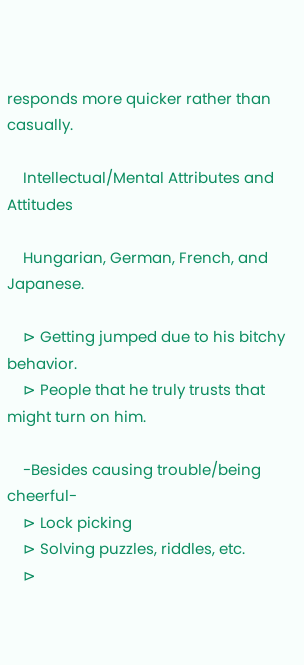responds more quicker rather than casually.

    Intellectual/Mental Attributes and Attitudes

    Hungarian, German, French, and Japanese.

    ⊳ Getting jumped due to his bitchy behavior.
    ⊳ People that he truly trusts that might turn on him.

    -Besides causing trouble/being cheerful-
    ⊳ Lock picking
    ⊳ Solving puzzles, riddles, etc.
    ⊳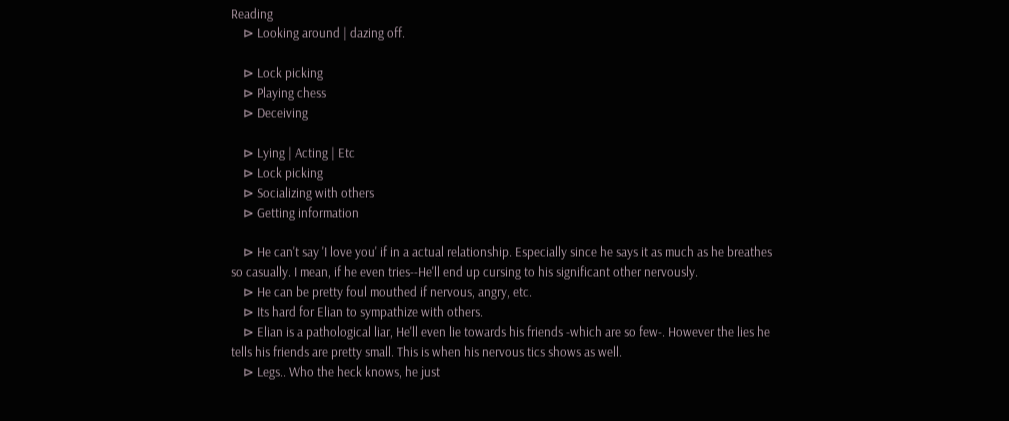Reading
    ⊳ Looking around | dazing off.

    ⊳ Lock picking
    ⊳ Playing chess
    ⊳ Deceiving

    ⊳ Lying | Acting | Etc
    ⊳ Lock picking
    ⊳ Socializing with others
    ⊳ Getting information

    ⊳ He can't say 'I love you' if in a actual relationship. Especially since he says it as much as he breathes so casually. I mean, if he even tries--He'll end up cursing to his significant other nervously.
    ⊳ He can be pretty foul mouthed if nervous, angry, etc.
    ⊳ Its hard for Elian to sympathize with others.
    ⊳ Elian is a pathological liar, He'll even lie towards his friends -which are so few-. However the lies he tells his friends are pretty small. This is when his nervous tics shows as well.
    ⊳ Legs.. Who the heck knows, he just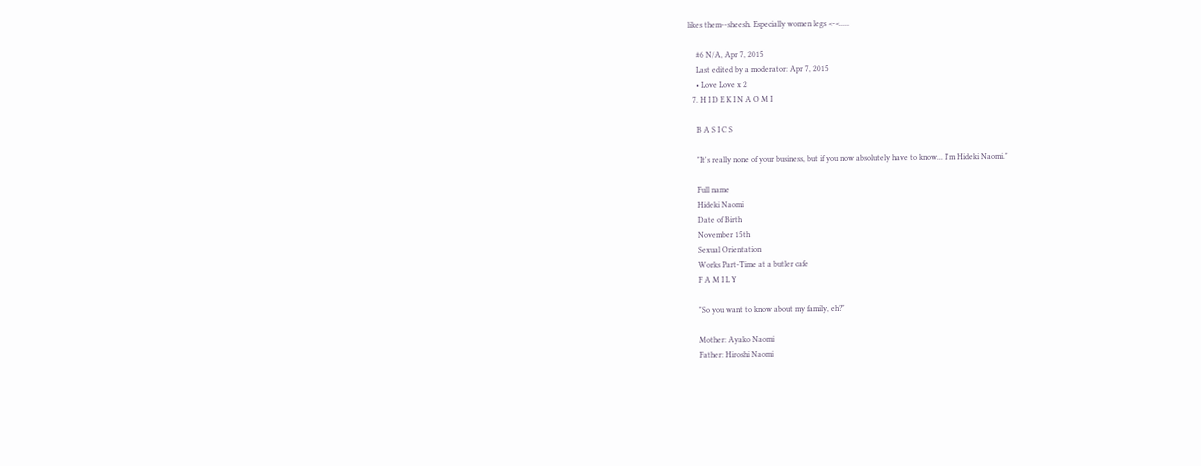likes them--sheesh. Especially women legs <-<.....

    #6 N/A, Apr 7, 2015
    Last edited by a moderator: Apr 7, 2015
    • Love Love x 2
  7. H I D E K I N A O M I

    B A S I C S

    "It's really none of your business, but if you now absolutely have to know... I'm Hideki Naomi."

    Full name
    Hideki Naomi
    Date of Birth
    November 15th
    Sexual Orientation
    Works Part-Time at a butler cafe
    F A M I L Y

    "So you want to know about my family, eh?"

    Mother: Ayako Naomi
    Father: Hiroshi Naomi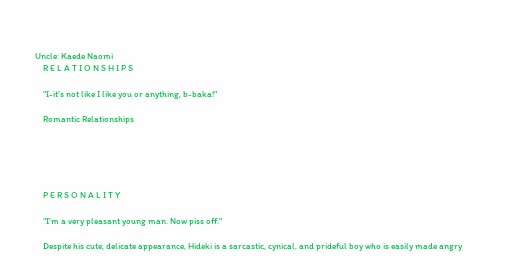Uncle: Kaede Naomi
    R E L A T I O N S H I P S

    "I-it's not like I like you or anything, b-baka!"

    Romantic Relationships





    P E R S O N A L I T Y

    "I'm a very pleasant young man. Now piss off."

    Despite his cute, delicate appearance, Hideki is a sarcastic, cynical, and prideful boy who is easily made angry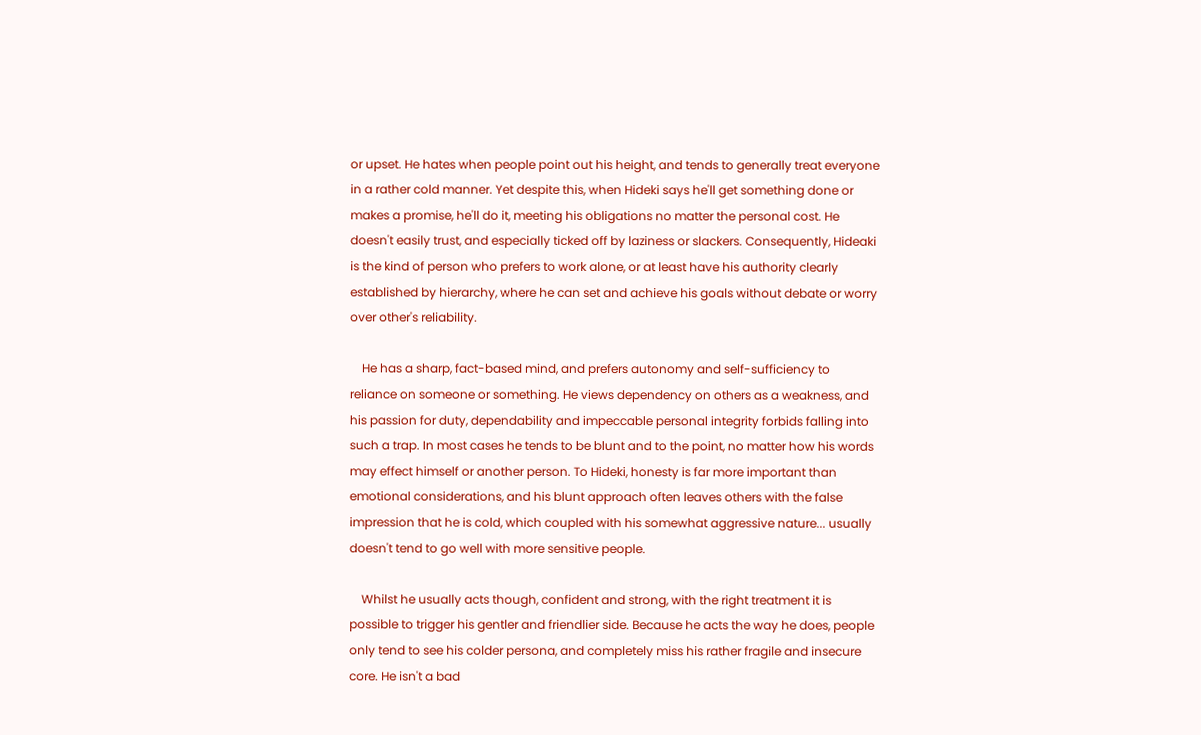or upset. He hates when people point out his height, and tends to generally treat everyone in a rather cold manner. Yet despite this, when Hideki says he'll get something done or makes a promise, he'll do it, meeting his obligations no matter the personal cost. He doesn't easily trust, and especially ticked off by laziness or slackers. Consequently, Hideaki is the kind of person who prefers to work alone, or at least have his authority clearly established by hierarchy, where he can set and achieve his goals without debate or worry over other's reliability.

    He has a sharp, fact-based mind, and prefers autonomy and self-sufficiency to reliance on someone or something. He views dependency on others as a weakness, and his passion for duty, dependability and impeccable personal integrity forbids falling into such a trap. In most cases he tends to be blunt and to the point, no matter how his words may effect himself or another person. To Hideki, honesty is far more important than emotional considerations, and his blunt approach often leaves others with the false impression that he is cold, which coupled with his somewhat aggressive nature... usually doesn't tend to go well with more sensitive people.

    Whilst he usually acts though, confident and strong, with the right treatment it is possible to trigger his gentler and friendlier side. Because he acts the way he does, people only tend to see his colder persona, and completely miss his rather fragile and insecure core. He isn't a bad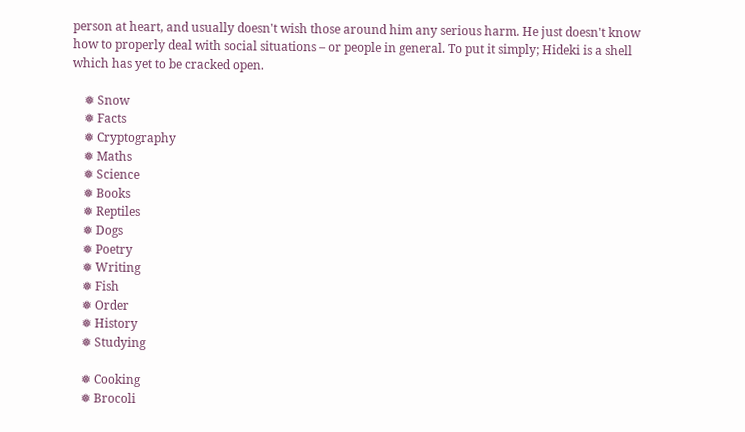person at heart, and usually doesn't wish those around him any serious harm. He just doesn't know how to properly deal with social situations – or people in general. To put it simply; Hideki is a shell which has yet to be cracked open.

    ❅ Snow
    ❅ Facts
    ❅ Cryptography
    ❅ Maths
    ❅ Science
    ❅ Books
    ❅ Reptiles
    ❅ Dogs
    ❅ Poetry
    ❅ Writing
    ❅ Fish
    ❅ Order
    ❅ History
    ❅ Studying

    ❅ Cooking
    ❅ Brocoli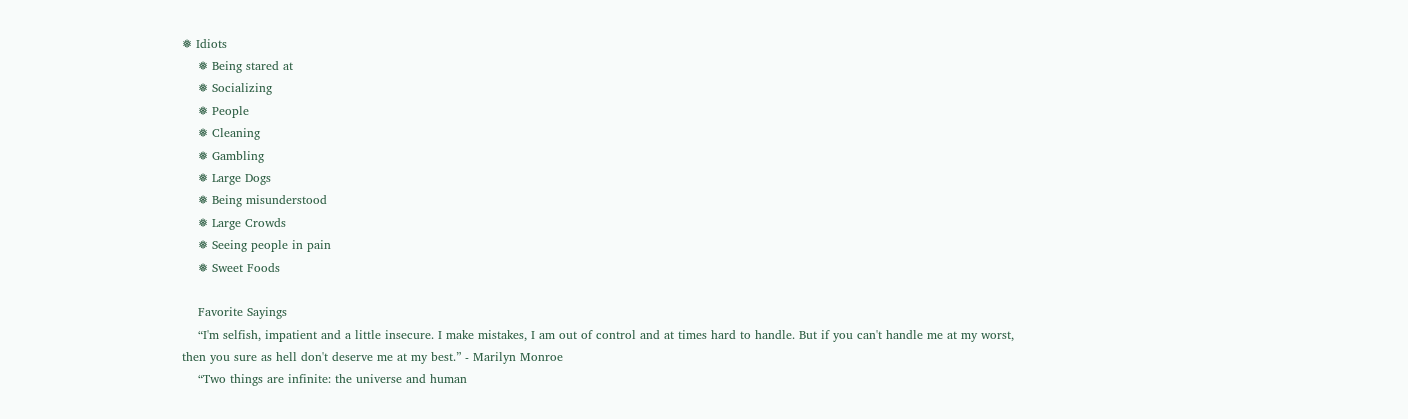❅ Idiots
    ❅ Being stared at
    ❅ Socializing
    ❅ People
    ❅ Cleaning
    ❅ Gambling
    ❅ Large Dogs
    ❅ Being misunderstood
    ❅ Large Crowds
    ❅ Seeing people in pain
    ❅ Sweet Foods

    Favorite Sayings
    “I'm selfish, impatient and a little insecure. I make mistakes, I am out of control and at times hard to handle. But if you can't handle me at my worst, then you sure as hell don't deserve me at my best.” - Marilyn Monroe
    “Two things are infinite: the universe and human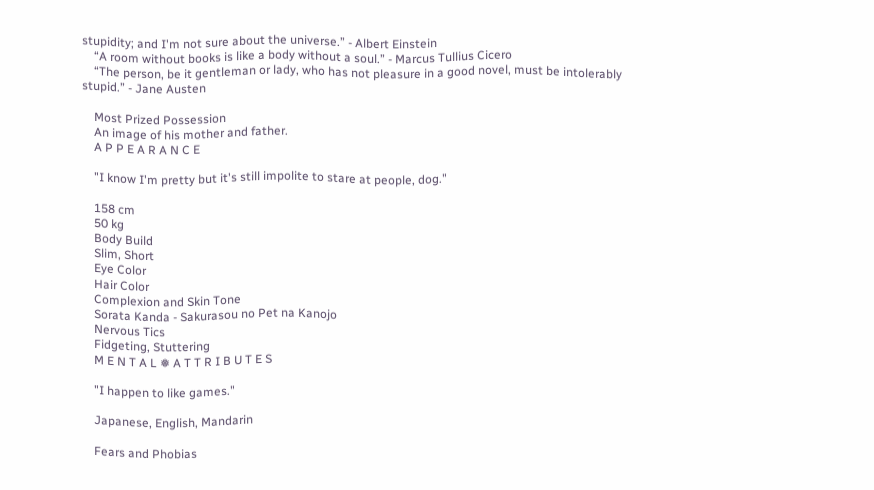stupidity; and I'm not sure about the universe.” - Albert Einstein
    “A room without books is like a body without a soul.” - Marcus Tullius Cicero
    “The person, be it gentleman or lady, who has not pleasure in a good novel, must be intolerably stupid.” - Jane Austen

    Most Prized Possession
    An image of his mother and father.
    A P P E A R A N C E

    "I know I'm pretty but it's still impolite to stare at people, dog."

    158 cm
    50 kg
    Body Build
    Slim, Short
    Eye Color
    Hair Color
    Complexion and Skin Tone
    Sorata Kanda - Sakurasou no Pet na Kanojo
    Nervous Tics
    Fidgeting, Stuttering
    M E N T A L ❅ A T T R I B U T E S

    "I happen to like games."

    Japanese, English, Mandarin

    Fears and Phobias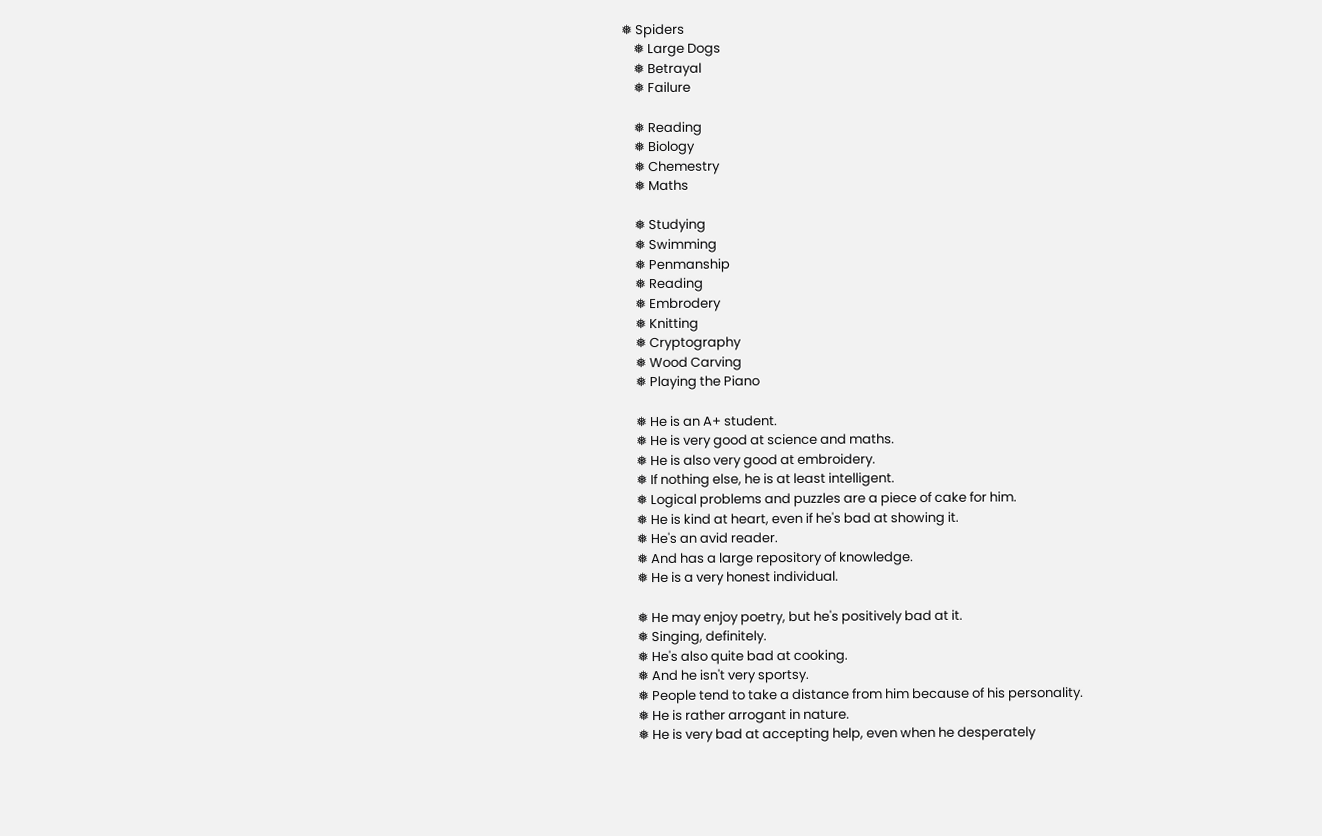❅ Spiders
    ❅ Large Dogs
    ❅ Betrayal
    ❅ Failure

    ❅ Reading
    ❅ Biology
    ❅ Chemestry
    ❅ Maths

    ❅ Studying
    ❅ Swimming
    ❅ Penmanship
    ❅ Reading
    ❅ Embrodery
    ❅ Knitting
    ❅ Cryptography
    ❅ Wood Carving
    ❅ Playing the Piano

    ❅ He is an A+ student.
    ❅ He is very good at science and maths.
    ❅ He is also very good at embroidery.
    ❅ If nothing else, he is at least intelligent.
    ❅ Logical problems and puzzles are a piece of cake for him.
    ❅ He is kind at heart, even if he's bad at showing it.
    ❅ He's an avid reader.
    ❅ And has a large repository of knowledge.
    ❅ He is a very honest individual.

    ❅ He may enjoy poetry, but he's positively bad at it.
    ❅ Singing, definitely.
    ❅ He's also quite bad at cooking.
    ❅ And he isn't very sportsy.
    ❅ People tend to take a distance from him because of his personality.
    ❅ He is rather arrogant in nature.
    ❅ He is very bad at accepting help, even when he desperately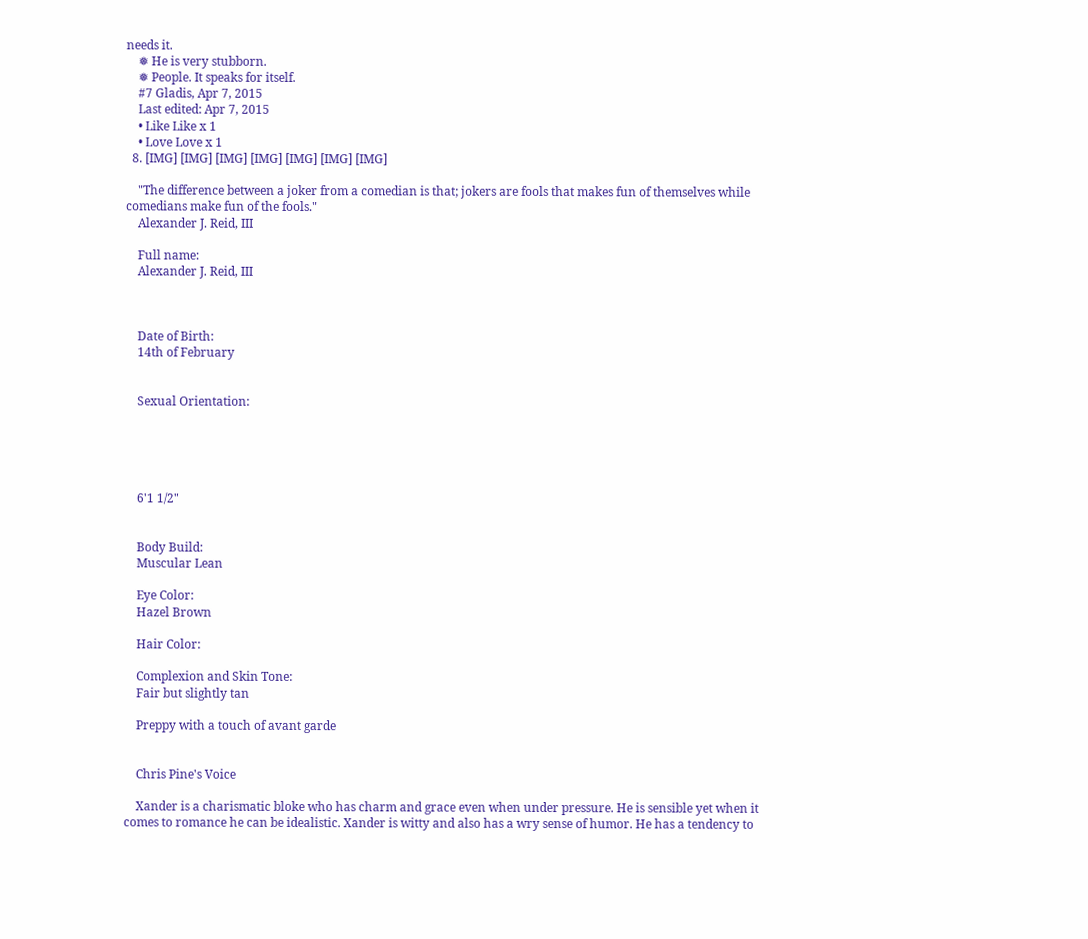needs it.
    ❅ He is very stubborn.
    ❅ People. It speaks for itself.
    #7 Gladis, Apr 7, 2015
    Last edited: Apr 7, 2015
    • Like Like x 1
    • Love Love x 1
  8. [IMG] [IMG] [IMG] [IMG] [IMG] [IMG] [IMG]

    "The difference between a joker from a comedian is that; jokers are fools that makes fun of themselves while comedians make fun of the fools."
    Alexander J. Reid, III

    Full name:
    Alexander J. Reid, III



    Date of Birth:
    14th of February


    Sexual Orientation:





    6'1 1/2"


    Body Build:
    Muscular Lean

    Eye Color:
    Hazel Brown

    Hair Color:

    Complexion and Skin Tone:
    Fair but slightly tan

    Preppy with a touch of avant garde


    Chris Pine's Voice

    Xander is a charismatic bloke who has charm and grace even when under pressure. He is sensible yet when it comes to romance he can be idealistic. Xander is witty and also has a wry sense of humor. He has a tendency to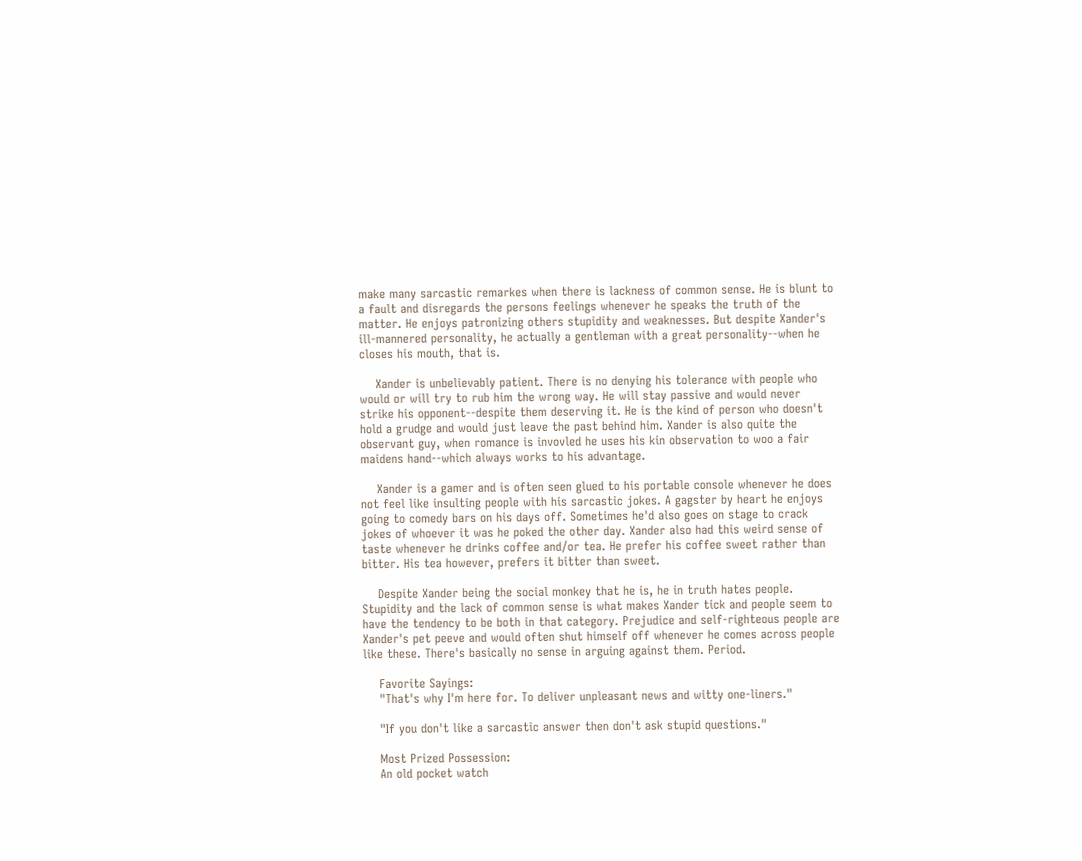make many sarcastic remarkes when there is lackness of common sense. He is blunt to a fault and disregards the persons feelings whenever he speaks the truth of the matter. He enjoys patronizing others stupidity and weaknesses. But despite Xander's ill-mannered personality, he actually a gentleman with a great personality--when he closes his mouth, that is.

    Xander is unbelievably patient. There is no denying his tolerance with people who would or will try to rub him the wrong way. He will stay passive and would never strike his opponent--despite them deserving it. He is the kind of person who doesn't hold a grudge and would just leave the past behind him. Xander is also quite the observant guy, when romance is invovled he uses his kin observation to woo a fair maidens hand--which always works to his advantage.

    Xander is a gamer and is often seen glued to his portable console whenever he does not feel like insulting people with his sarcastic jokes. A gagster by heart he enjoys going to comedy bars on his days off. Sometimes he'd also goes on stage to crack jokes of whoever it was he poked the other day. Xander also had this weird sense of taste whenever he drinks coffee and/or tea. He prefer his coffee sweet rather than bitter. His tea however, prefers it bitter than sweet.

    Despite Xander being the social monkey that he is, he in truth hates people. Stupidity and the lack of common sense is what makes Xander tick and people seem to have the tendency to be both in that category. Prejudice and self-righteous people are Xander's pet peeve and would often shut himself off whenever he comes across people like these. There's basically no sense in arguing against them. Period.

    Favorite Sayings:
    "That's why I'm here for. To deliver unpleasant news and witty one-liners."

    "If you don't like a sarcastic answer then don't ask stupid questions."

    Most Prized Possession:
    An old pocket watch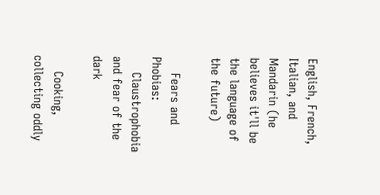English, French, Italian, and Mandarin (he believes it'll be the language of the future)

    Fears and Phobias:
    Claustrophobia and fear of the dark

    Cooking, collecting oddly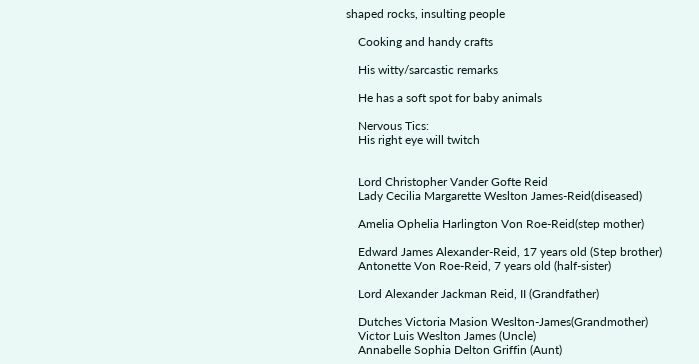shaped rocks, insulting people

    Cooking and handy crafts

    His witty/sarcastic remarks

    He has a soft spot for baby animals

    Nervous Tics:
    His right eye will twitch


    Lord Christopher Vander Gofte Reid
    Lady Cecilia Margarette Weslton James-Reid(diseased)

    Amelia Ophelia Harlington Von Roe-Reid(step mother)

    Edward James Alexander-Reid, 17 years old (Step brother)
    Antonette Von Roe-Reid, 7 years old (half-sister)

    Lord Alexander Jackman Reid, II (Grandfather)

    Dutches Victoria Masion Weslton-James(Grandmother)
    Victor Luis Weslton James (Uncle)
    Annabelle Sophia Delton Griffin (Aunt)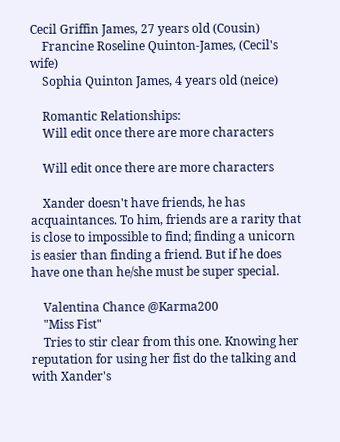Cecil Griffin James, 27 years old (Cousin)
    Francine Roseline Quinton-James, (Cecil's wife)
    Sophia Quinton James, 4 years old (neice)

    Romantic Relationships:
    Will edit once there are more characters

    Will edit once there are more characters

    Xander doesn't have friends, he has acquaintances. To him, friends are a rarity that is close to impossible to find; finding a unicorn is easier than finding a friend. But if he does have one than he/she must be super special.

    Valentina Chance @Karma200
    "Miss Fist"
    Tries to stir clear from this one. Knowing her reputation for using her fist do the talking and with Xander's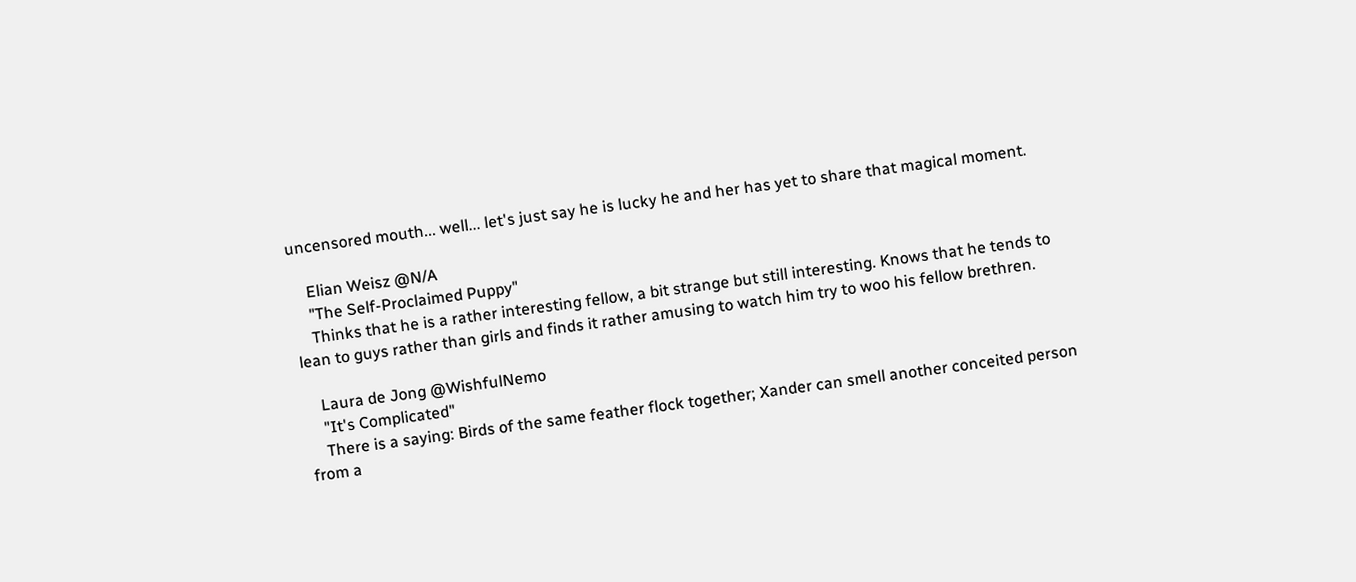uncensored mouth... well... let's just say he is lucky he and her has yet to share that magical moment.

    Elian Weisz @N/A
    "The Self-Proclaimed Puppy"
    Thinks that he is a rather interesting fellow, a bit strange but still interesting. Knows that he tends to lean to guys rather than girls and finds it rather amusing to watch him try to woo his fellow brethren.

    Laura de Jong @WishfulNemo
    "It's Complicated"
    There is a saying: Birds of the same feather flock together; Xander can smell another conceited person from a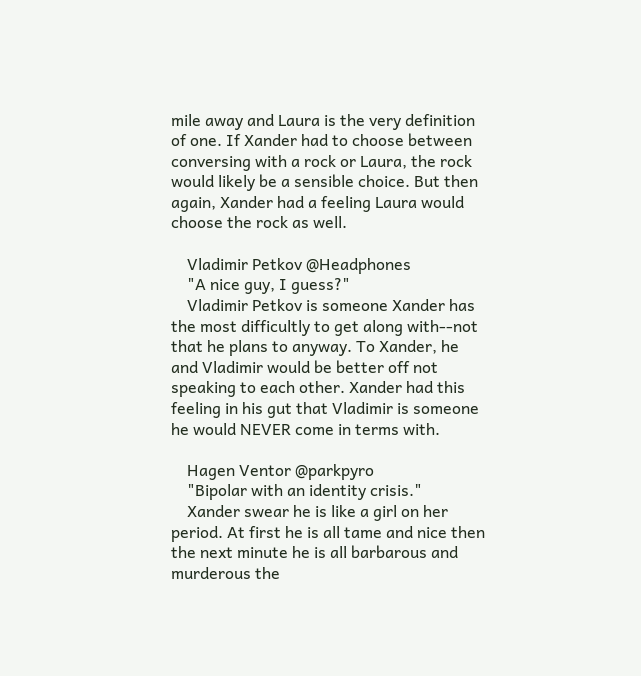mile away and Laura is the very definition of one. If Xander had to choose between conversing with a rock or Laura, the rock would likely be a sensible choice. But then again, Xander had a feeling Laura would choose the rock as well.

    Vladimir Petkov @Headphones
    "A nice guy, I guess?"
    Vladimir Petkov is someone Xander has the most difficultly to get along with--not that he plans to anyway. To Xander, he and Vladimir would be better off not speaking to each other. Xander had this feeling in his gut that Vladimir is someone he would NEVER come in terms with.

    Hagen Ventor @parkpyro
    "Bipolar with an identity crisis."
    Xander swear he is like a girl on her period. At first he is all tame and nice then the next minute he is all barbarous and murderous the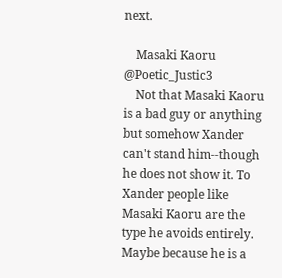next.

    Masaki Kaoru @Poetic_Justic3
    Not that Masaki Kaoru is a bad guy or anything but somehow Xander can't stand him--though he does not show it. To Xander people like Masaki Kaoru are the type he avoids entirely. Maybe because he is a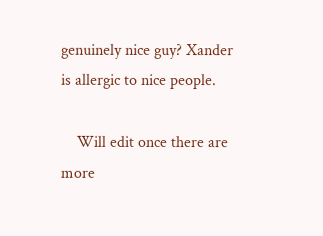genuinely nice guy? Xander is allergic to nice people.

    Will edit once there are more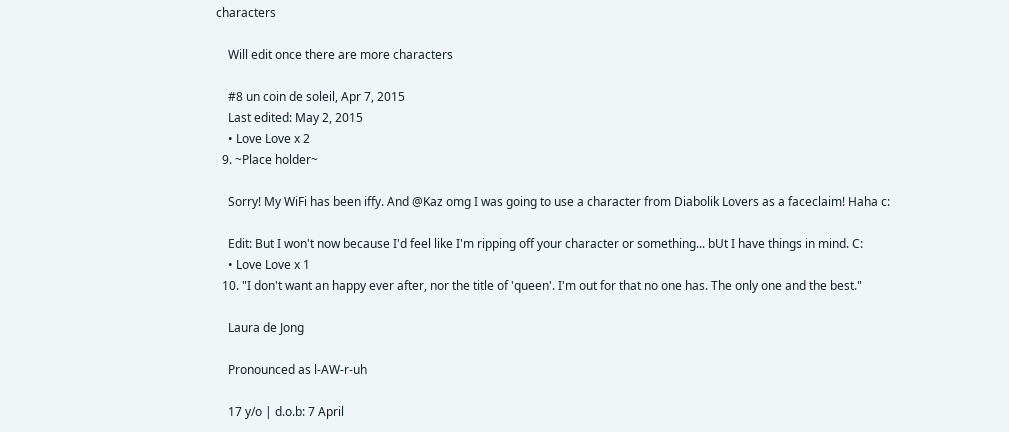characters

    Will edit once there are more characters

    #8 un coin de soleil, Apr 7, 2015
    Last edited: May 2, 2015
    • Love Love x 2
  9. ~Place holder~

    Sorry! My WiFi has been iffy. And @Kaz omg I was going to use a character from Diabolik Lovers as a faceclaim! Haha c:

    Edit: But I won't now because I'd feel like I'm ripping off your character or something... bUt I have things in mind. C:
    • Love Love x 1
  10. "I don't want an happy ever after, nor the title of 'queen'. I'm out for that no one has. The only one and the best."

    Laura de Jong

    Pronounced as l-AW-r-uh

    17 y/o | d.o.b: 7 April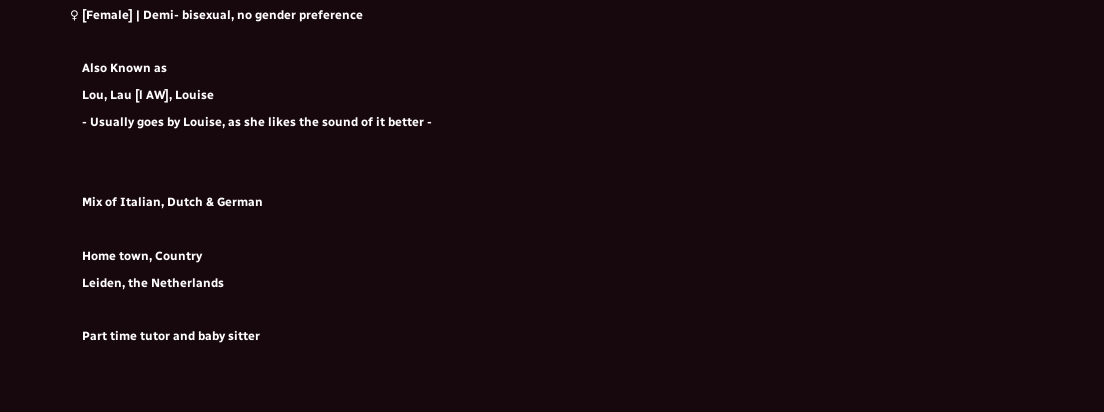♀ [Female] | Demi- bisexual, no gender preference

    Also Known as
    Lou, Lau [l AW], Louise
    - Usually goes by Louise, as she likes the sound of it better -


    Mix of Italian, Dutch & German

    Home town, Country
    Leiden, the Netherlands

    Part time tutor and baby sitter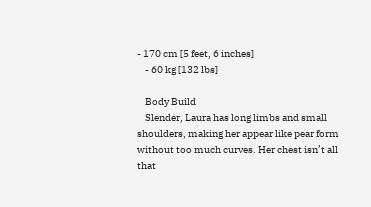- 170 cm [5 feet, 6 inches]
    - 60 kg [132 lbs]

    Body Build
    Slender, Laura has long limbs and small shoulders, making her appear like pear form without too much curves. Her chest isn’t all that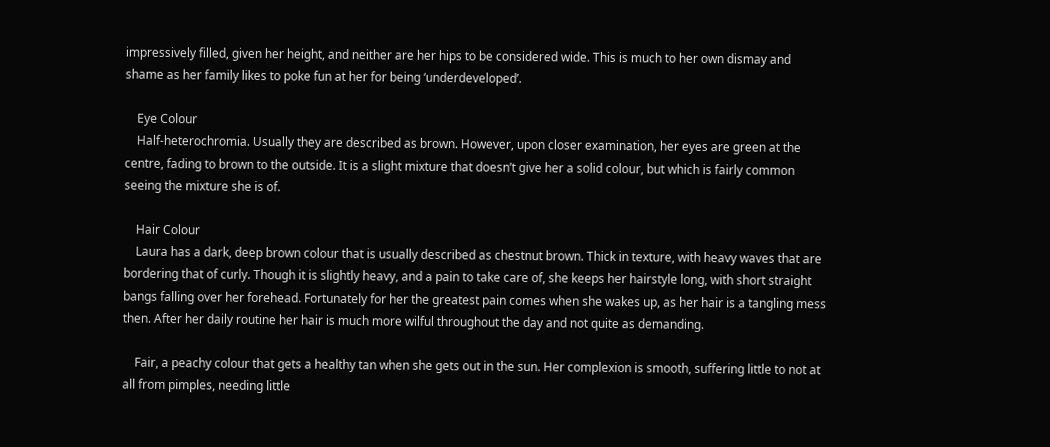impressively filled, given her height, and neither are her hips to be considered wide. This is much to her own dismay and shame as her family likes to poke fun at her for being ‘underdeveloped’.

    Eye Colour
    Half-heterochromia. Usually they are described as brown. However, upon closer examination, her eyes are green at the centre, fading to brown to the outside. It is a slight mixture that doesn’t give her a solid colour, but which is fairly common seeing the mixture she is of.

    Hair Colour
    Laura has a dark, deep brown colour that is usually described as chestnut brown. Thick in texture, with heavy waves that are bordering that of curly. Though it is slightly heavy, and a pain to take care of, she keeps her hairstyle long, with short straight bangs falling over her forehead. Fortunately for her the greatest pain comes when she wakes up, as her hair is a tangling mess then. After her daily routine her hair is much more wilful throughout the day and not quite as demanding.

    Fair, a peachy colour that gets a healthy tan when she gets out in the sun. Her complexion is smooth, suffering little to not at all from pimples, needing little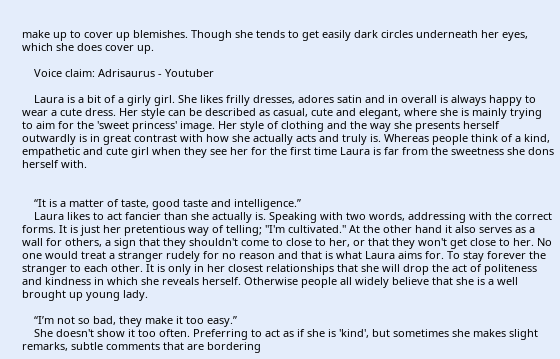make up to cover up blemishes. Though she tends to get easily dark circles underneath her eyes, which she does cover up.

    Voice claim: Adrisaurus - Youtuber

    Laura is a bit of a girly girl. She likes frilly dresses, adores satin and in overall is always happy to wear a cute dress. Her style can be described as casual, cute and elegant, where she is mainly trying to aim for the 'sweet princess' image. Her style of clothing and the way she presents herself outwardly is in great contrast with how she actually acts and truly is. Whereas people think of a kind, empathetic and cute girl when they see her for the first time Laura is far from the sweetness she dons herself with.


    “It is a matter of taste, good taste and intelligence.”
    Laura likes to act fancier than she actually is. Speaking with two words, addressing with the correct forms. It is just her pretentious way of telling; "I'm cultivated." At the other hand it also serves as a wall for others, a sign that they shouldn't come to close to her, or that they won't get close to her. No one would treat a stranger rudely for no reason and that is what Laura aims for. To stay forever the stranger to each other. It is only in her closest relationships that she will drop the act of politeness and kindness in which she reveals herself. Otherwise people all widely believe that she is a well brought up young lady.

    “I’m not so bad, they make it too easy.”
    She doesn't show it too often. Preferring to act as if she is 'kind', but sometimes she makes slight remarks, subtle comments that are bordering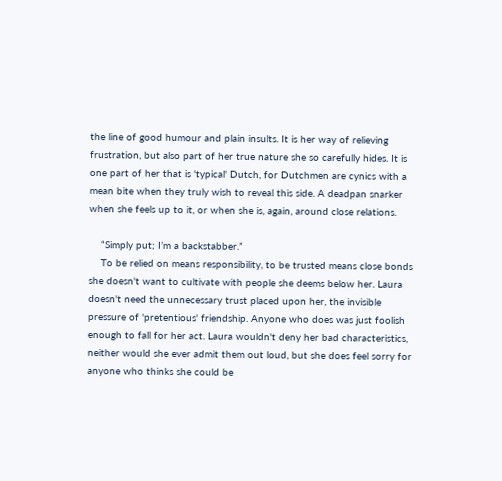the line of good humour and plain insults. It is her way of relieving frustration, but also part of her true nature she so carefully hides. It is one part of her that is 'typical' Dutch, for Dutchmen are cynics with a mean bite when they truly wish to reveal this side. A deadpan snarker when she feels up to it, or when she is, again, around close relations.

    “Simply put; I’m a backstabber.”
    To be relied on means responsibility, to be trusted means close bonds she doesn't want to cultivate with people she deems below her. Laura doesn't need the unnecessary trust placed upon her, the invisible pressure of 'pretentious' friendship. Anyone who does was just foolish enough to fall for her act. Laura wouldn't deny her bad characteristics, neither would she ever admit them out loud, but she does feel sorry for anyone who thinks she could be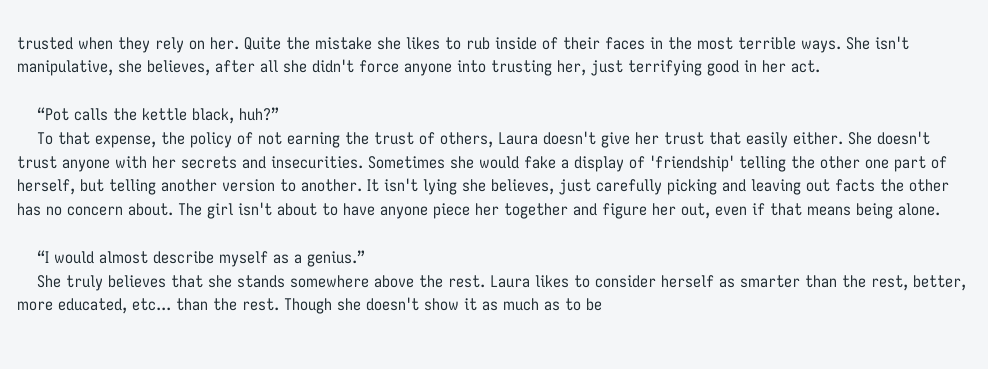trusted when they rely on her. Quite the mistake she likes to rub inside of their faces in the most terrible ways. She isn't manipulative, she believes, after all she didn't force anyone into trusting her, just terrifying good in her act.

    “Pot calls the kettle black, huh?”
    To that expense, the policy of not earning the trust of others, Laura doesn't give her trust that easily either. She doesn't trust anyone with her secrets and insecurities. Sometimes she would fake a display of 'friendship' telling the other one part of herself, but telling another version to another. It isn't lying she believes, just carefully picking and leaving out facts the other has no concern about. The girl isn't about to have anyone piece her together and figure her out, even if that means being alone.

    “I would almost describe myself as a genius.”
    She truly believes that she stands somewhere above the rest. Laura likes to consider herself as smarter than the rest, better, more educated, etc... than the rest. Though she doesn't show it as much as to be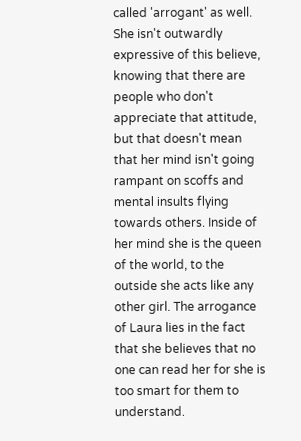called 'arrogant' as well. She isn't outwardly expressive of this believe, knowing that there are people who don't appreciate that attitude, but that doesn't mean that her mind isn't going rampant on scoffs and mental insults flying towards others. Inside of her mind she is the queen of the world, to the outside she acts like any other girl. The arrogance of Laura lies in the fact that she believes that no one can read her for she is too smart for them to understand.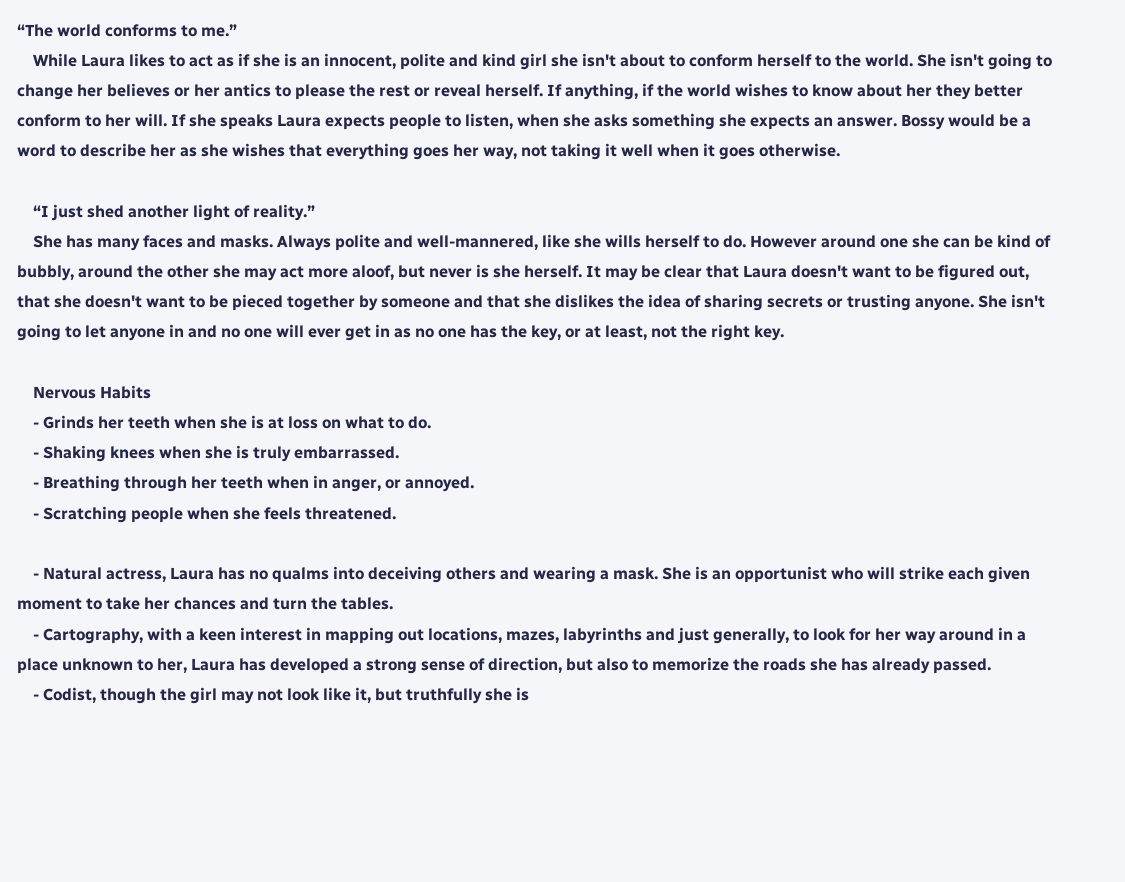“The world conforms to me.”
    While Laura likes to act as if she is an innocent, polite and kind girl she isn't about to conform herself to the world. She isn't going to change her believes or her antics to please the rest or reveal herself. If anything, if the world wishes to know about her they better conform to her will. If she speaks Laura expects people to listen, when she asks something she expects an answer. Bossy would be a word to describe her as she wishes that everything goes her way, not taking it well when it goes otherwise.

    “I just shed another light of reality.”
    She has many faces and masks. Always polite and well-mannered, like she wills herself to do. However around one she can be kind of bubbly, around the other she may act more aloof, but never is she herself. It may be clear that Laura doesn't want to be figured out, that she doesn't want to be pieced together by someone and that she dislikes the idea of sharing secrets or trusting anyone. She isn't going to let anyone in and no one will ever get in as no one has the key, or at least, not the right key.

    Nervous Habits
    - Grinds her teeth when she is at loss on what to do.
    - Shaking knees when she is truly embarrassed.
    - Breathing through her teeth when in anger, or annoyed.
    - Scratching people when she feels threatened.

    - Natural actress, Laura has no qualms into deceiving others and wearing a mask. She is an opportunist who will strike each given moment to take her chances and turn the tables.
    - Cartography, with a keen interest in mapping out locations, mazes, labyrinths and just generally, to look for her way around in a place unknown to her, Laura has developed a strong sense of direction, but also to memorize the roads she has already passed.
    - Codist, though the girl may not look like it, but truthfully she is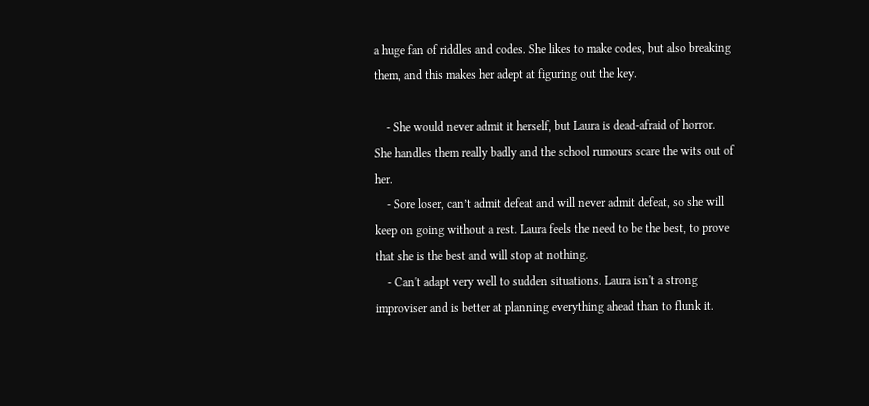a huge fan of riddles and codes. She likes to make codes, but also breaking them, and this makes her adept at figuring out the key.

    - She would never admit it herself, but Laura is dead-afraid of horror. She handles them really badly and the school rumours scare the wits out of her.
    - Sore loser, can’t admit defeat and will never admit defeat, so she will keep on going without a rest. Laura feels the need to be the best, to prove that she is the best and will stop at nothing.
    - Can't adapt very well to sudden situations. Laura isn't a strong improviser and is better at planning everything ahead than to flunk it.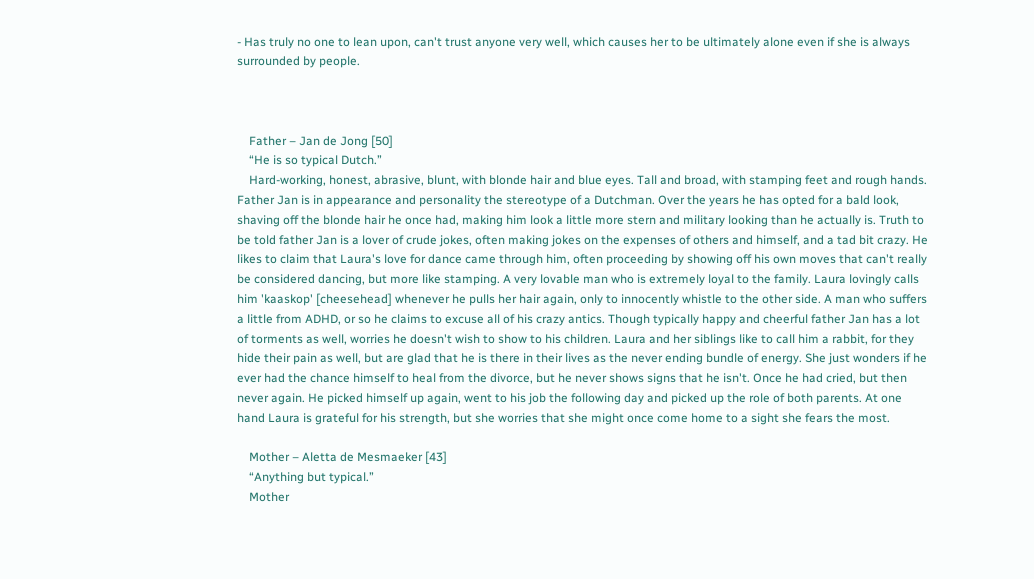- Has truly no one to lean upon, can't trust anyone very well, which causes her to be ultimately alone even if she is always surrounded by people.



    Father – Jan de Jong [50]
    “He is so typical Dutch.”
    Hard-working, honest, abrasive, blunt, with blonde hair and blue eyes. Tall and broad, with stamping feet and rough hands. Father Jan is in appearance and personality the stereotype of a Dutchman. Over the years he has opted for a bald look, shaving off the blonde hair he once had, making him look a little more stern and military looking than he actually is. Truth to be told father Jan is a lover of crude jokes, often making jokes on the expenses of others and himself, and a tad bit crazy. He likes to claim that Laura's love for dance came through him, often proceeding by showing off his own moves that can't really be considered dancing, but more like stamping. A very lovable man who is extremely loyal to the family. Laura lovingly calls him 'kaaskop' [cheesehead] whenever he pulls her hair again, only to innocently whistle to the other side. A man who suffers a little from ADHD, or so he claims to excuse all of his crazy antics. Though typically happy and cheerful father Jan has a lot of torments as well, worries he doesn't wish to show to his children. Laura and her siblings like to call him a rabbit, for they hide their pain as well, but are glad that he is there in their lives as the never ending bundle of energy. She just wonders if he ever had the chance himself to heal from the divorce, but he never shows signs that he isn't. Once he had cried, but then never again. He picked himself up again, went to his job the following day and picked up the role of both parents. At one hand Laura is grateful for his strength, but she worries that she might once come home to a sight she fears the most.

    Mother – Aletta de Mesmaeker [43]
    “Anything but typical.”
    Mother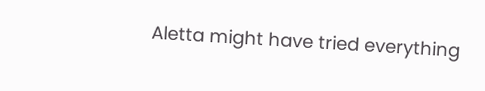Aletta might have tried everything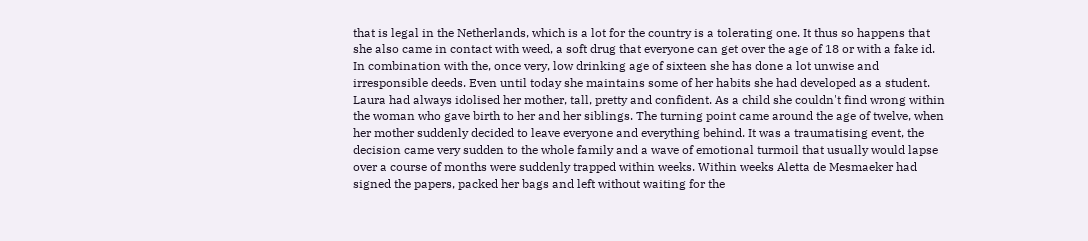that is legal in the Netherlands, which is a lot for the country is a tolerating one. It thus so happens that she also came in contact with weed, a soft drug that everyone can get over the age of 18 or with a fake id. In combination with the, once very, low drinking age of sixteen she has done a lot unwise and irresponsible deeds. Even until today she maintains some of her habits she had developed as a student. Laura had always idolised her mother, tall, pretty and confident. As a child she couldn't find wrong within the woman who gave birth to her and her siblings. The turning point came around the age of twelve, when her mother suddenly decided to leave everyone and everything behind. It was a traumatising event, the decision came very sudden to the whole family and a wave of emotional turmoil that usually would lapse over a course of months were suddenly trapped within weeks. Within weeks Aletta de Mesmaeker had signed the papers, packed her bags and left without waiting for the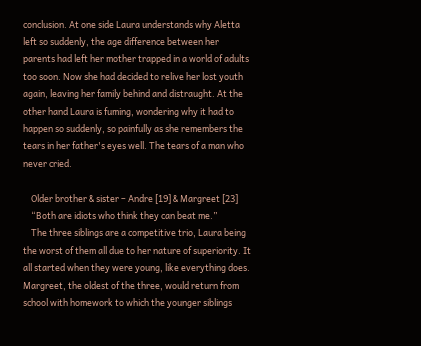conclusion. At one side Laura understands why Aletta left so suddenly, the age difference between her parents had left her mother trapped in a world of adults too soon. Now she had decided to relive her lost youth again, leaving her family behind and distraught. At the other hand Laura is fuming, wondering why it had to happen so suddenly, so painfully as she remembers the tears in her father's eyes well. The tears of a man who never cried.

    Older brother & sister – Andre [19] & Margreet [23]
    “Both are idiots who think they can beat me.”
    The three siblings are a competitive trio, Laura being the worst of them all due to her nature of superiority. It all started when they were young, like everything does. Margreet, the oldest of the three, would return from school with homework to which the younger siblings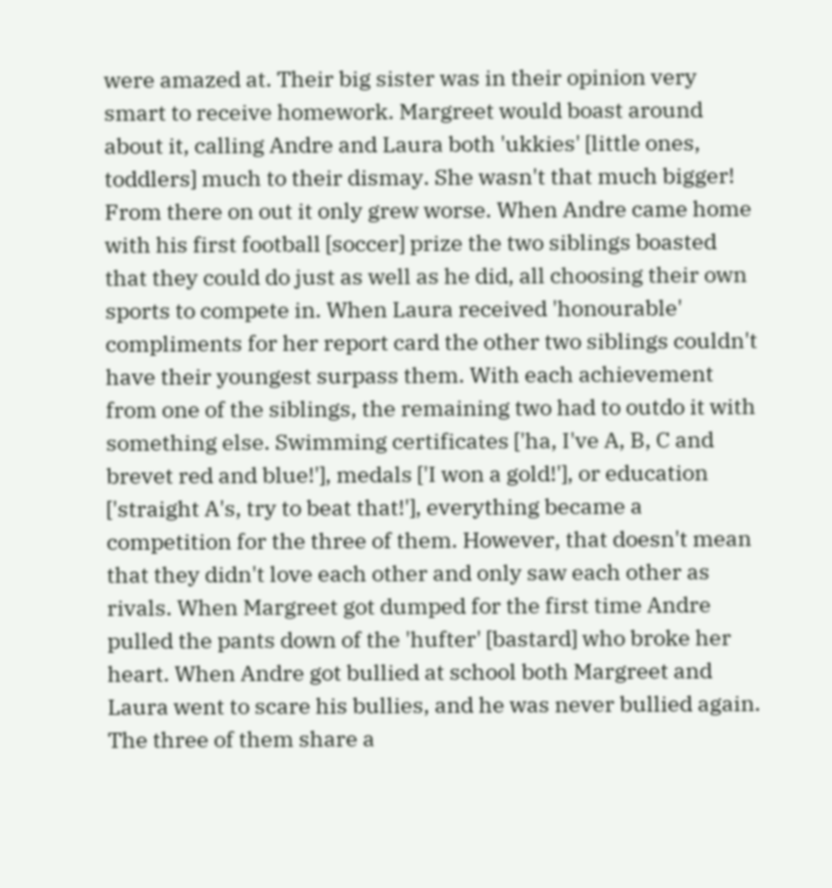were amazed at. Their big sister was in their opinion very smart to receive homework. Margreet would boast around about it, calling Andre and Laura both 'ukkies' [little ones, toddlers] much to their dismay. She wasn't that much bigger! From there on out it only grew worse. When Andre came home with his first football [soccer] prize the two siblings boasted that they could do just as well as he did, all choosing their own sports to compete in. When Laura received 'honourable' compliments for her report card the other two siblings couldn't have their youngest surpass them. With each achievement from one of the siblings, the remaining two had to outdo it with something else. Swimming certificates ['ha, I've A, B, C and brevet red and blue!'], medals ['I won a gold!'], or education ['straight A's, try to beat that!'], everything became a competition for the three of them. However, that doesn't mean that they didn't love each other and only saw each other as rivals. When Margreet got dumped for the first time Andre pulled the pants down of the 'hufter' [bastard] who broke her heart. When Andre got bullied at school both Margreet and Laura went to scare his bullies, and he was never bullied again. The three of them share a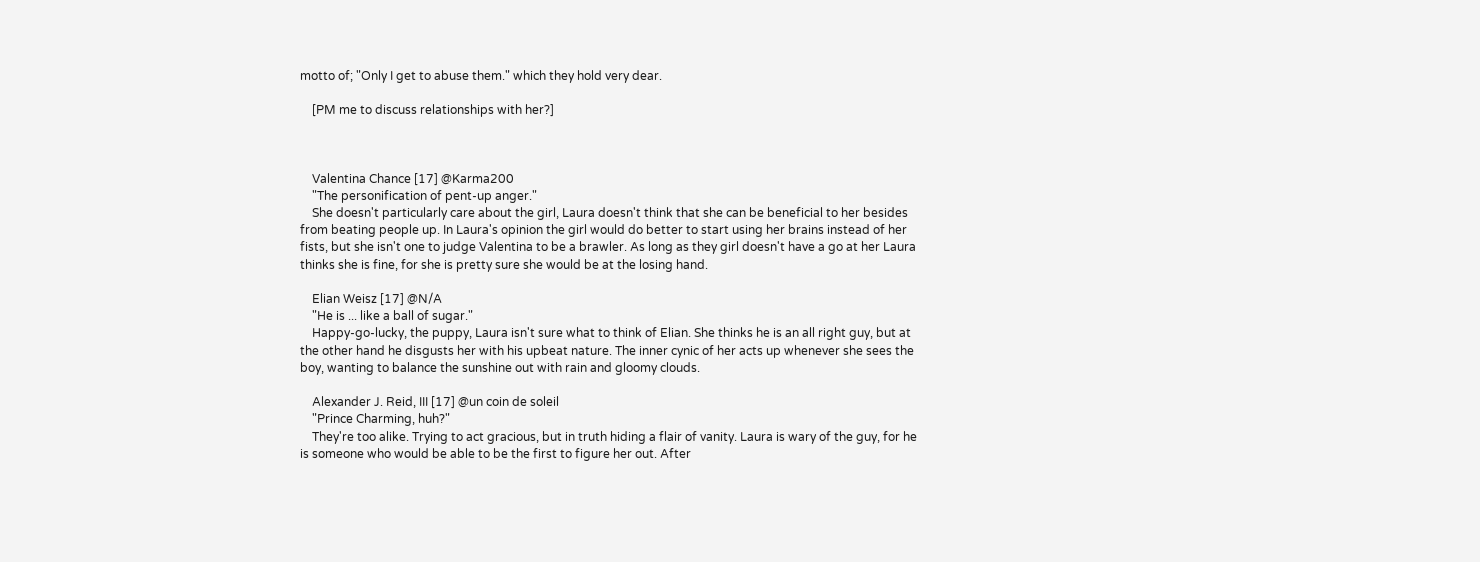motto of; "Only I get to abuse them." which they hold very dear.

    [PM me to discuss relationships with her?]



    Valentina Chance [17] @Karma200
    "The personification of pent-up anger."
    She doesn't particularly care about the girl, Laura doesn't think that she can be beneficial to her besides from beating people up. In Laura's opinion the girl would do better to start using her brains instead of her fists, but she isn't one to judge Valentina to be a brawler. As long as they girl doesn't have a go at her Laura thinks she is fine, for she is pretty sure she would be at the losing hand.

    Elian Weisz [17] @N/A
    "He is ... like a ball of sugar."
    Happy-go-lucky, the puppy, Laura isn't sure what to think of Elian. She thinks he is an all right guy, but at the other hand he disgusts her with his upbeat nature. The inner cynic of her acts up whenever she sees the boy, wanting to balance the sunshine out with rain and gloomy clouds.

    Alexander J. Reid, III [17] @un coin de soleil
    "Prince Charming, huh?"
    They're too alike. Trying to act gracious, but in truth hiding a flair of vanity. Laura is wary of the guy, for he is someone who would be able to be the first to figure her out. After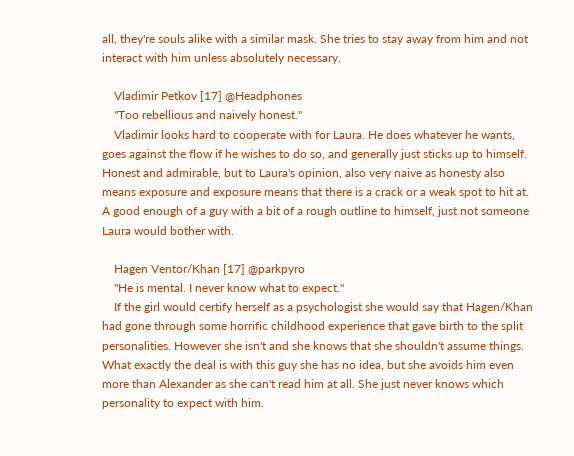all, they're souls alike with a similar mask. She tries to stay away from him and not interact with him unless absolutely necessary.

    Vladimir Petkov [17] @Headphones
    "Too rebellious and naively honest."
    Vladimir looks hard to cooperate with for Laura. He does whatever he wants, goes against the flow if he wishes to do so, and generally just sticks up to himself. Honest and admirable, but to Laura's opinion, also very naive as honesty also means exposure and exposure means that there is a crack or a weak spot to hit at. A good enough of a guy with a bit of a rough outline to himself, just not someone Laura would bother with.

    Hagen Ventor/Khan [17] @parkpyro
    "He is mental. I never know what to expect."
    If the girl would certify herself as a psychologist she would say that Hagen/Khan had gone through some horrific childhood experience that gave birth to the split personalities. However she isn't and she knows that she shouldn't assume things. What exactly the deal is with this guy she has no idea, but she avoids him even more than Alexander as she can't read him at all. She just never knows which personality to expect with him.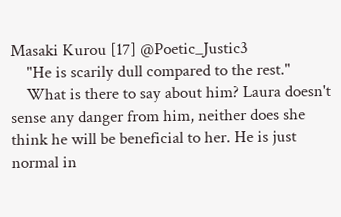Masaki Kurou [17] @Poetic_Justic3
    "He is scarily dull compared to the rest."
    What is there to say about him? Laura doesn't sense any danger from him, neither does she think he will be beneficial to her. He is just normal in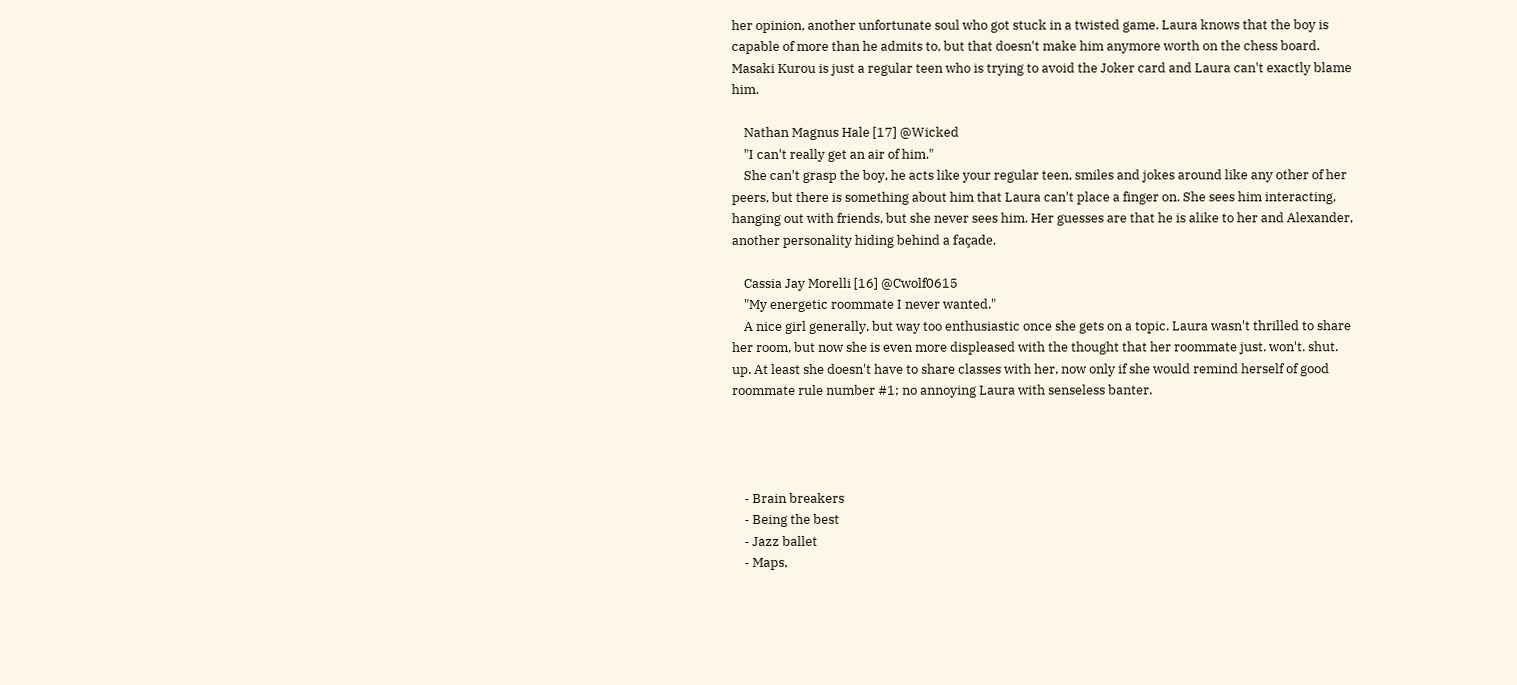her opinion, another unfortunate soul who got stuck in a twisted game. Laura knows that the boy is capable of more than he admits to, but that doesn't make him anymore worth on the chess board. Masaki Kurou is just a regular teen who is trying to avoid the Joker card and Laura can't exactly blame him.

    Nathan Magnus Hale [17] @Wicked
    "I can't really get an air of him."
    She can't grasp the boy, he acts like your regular teen, smiles and jokes around like any other of her peers, but there is something about him that Laura can't place a finger on. She sees him interacting, hanging out with friends, but she never sees him. Her guesses are that he is alike to her and Alexander, another personality hiding behind a façade.

    Cassia Jay Morelli [16] @Cwolf0615
    "My energetic roommate I never wanted."
    A nice girl generally, but way too enthusiastic once she gets on a topic. Laura wasn't thrilled to share her room, but now she is even more displeased with the thought that her roommate just. won't. shut. up. At least she doesn't have to share classes with her, now only if she would remind herself of good roommate rule number #1; no annoying Laura with senseless banter.




    - Brain breakers
    - Being the best
    - Jazz ballet
    - Maps,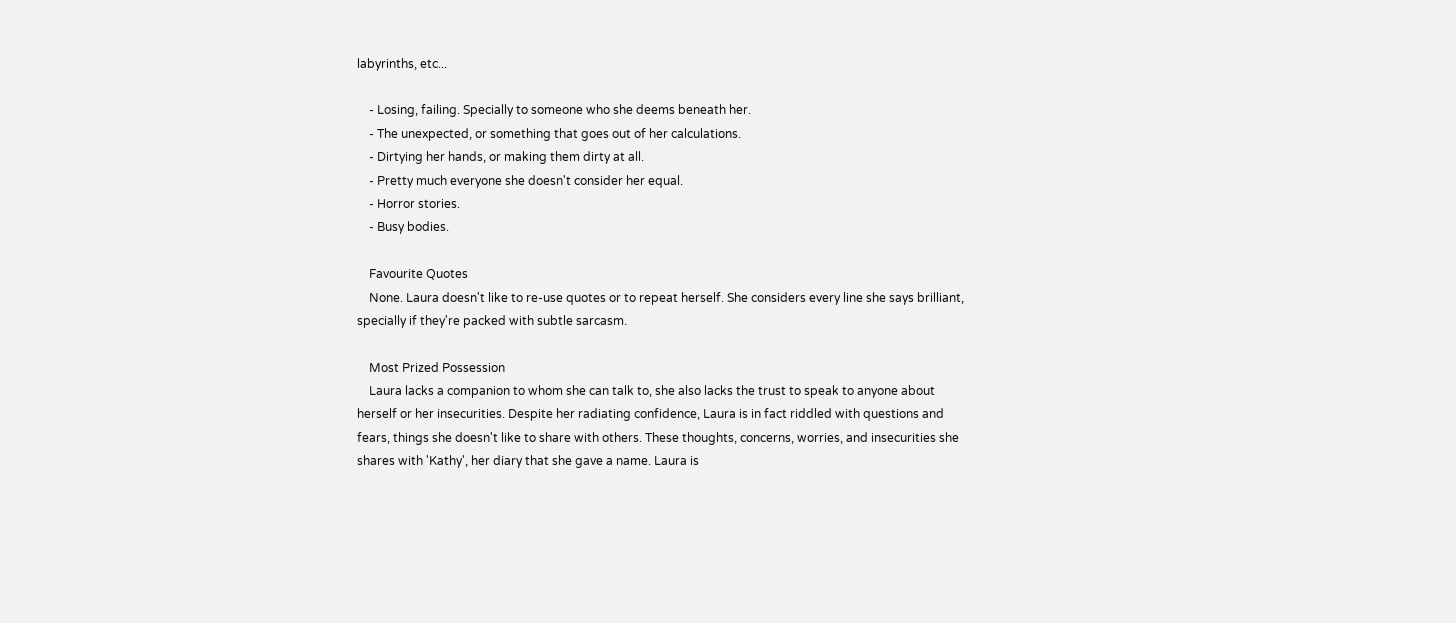labyrinths, etc...

    - Losing, failing. Specially to someone who she deems beneath her.
    - The unexpected, or something that goes out of her calculations.
    - Dirtying her hands, or making them dirty at all.
    - Pretty much everyone she doesn't consider her equal.
    - Horror stories.
    - Busy bodies.

    Favourite Quotes
    None. Laura doesn't like to re-use quotes or to repeat herself. She considers every line she says brilliant, specially if they're packed with subtle sarcasm.

    Most Prized Possession
    Laura lacks a companion to whom she can talk to, she also lacks the trust to speak to anyone about herself or her insecurities. Despite her radiating confidence, Laura is in fact riddled with questions and fears, things she doesn't like to share with others. These thoughts, concerns, worries, and insecurities she shares with 'Kathy', her diary that she gave a name. Laura is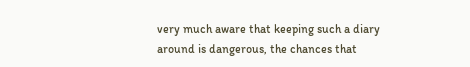very much aware that keeping such a diary around is dangerous, the chances that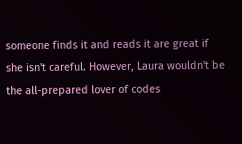someone finds it and reads it are great if she isn't careful. However, Laura wouldn't be the all-prepared lover of codes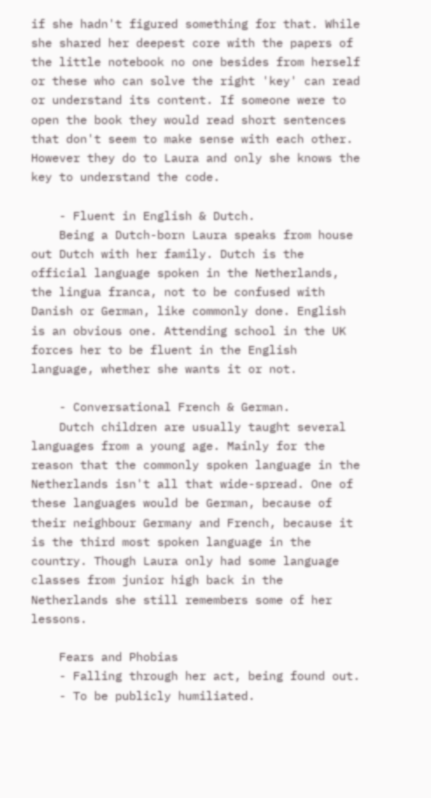if she hadn't figured something for that. While she shared her deepest core with the papers of the little notebook no one besides from herself or these who can solve the right 'key' can read or understand its content. If someone were to open the book they would read short sentences that don't seem to make sense with each other. However they do to Laura and only she knows the key to understand the code.

    - Fluent in English & Dutch.
    Being a Dutch-born Laura speaks from house out Dutch with her family. Dutch is the official language spoken in the Netherlands, the lingua franca, not to be confused with Danish or German, like commonly done. English is an obvious one. Attending school in the UK forces her to be fluent in the English language, whether she wants it or not.

    - Conversational French & German.
    Dutch children are usually taught several languages from a young age. Mainly for the reason that the commonly spoken language in the Netherlands isn't all that wide-spread. One of these languages would be German, because of their neighbour Germany and French, because it is the third most spoken language in the country. Though Laura only had some language classes from junior high back in the Netherlands she still remembers some of her lessons.

    Fears and Phobias
    - Falling through her act, being found out.
    - To be publicly humiliated.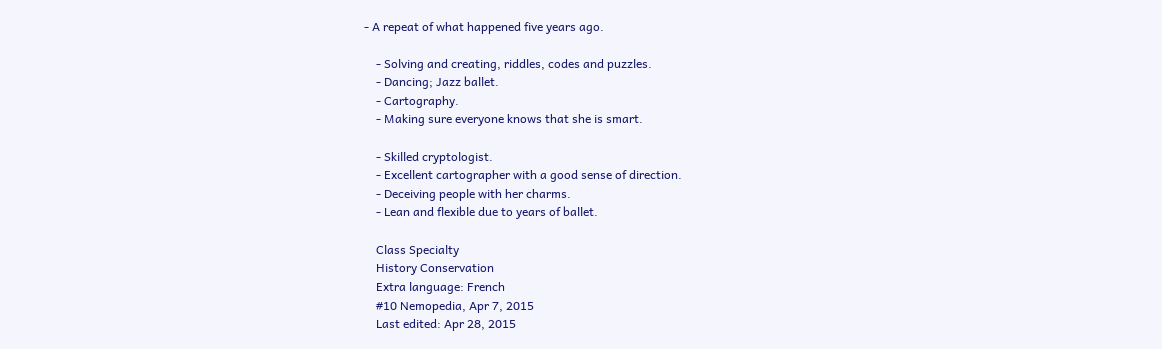- A repeat of what happened five years ago.

    - Solving and creating, riddles, codes and puzzles.
    - Dancing; Jazz ballet.
    - Cartography.
    - Making sure everyone knows that she is smart.

    - Skilled cryptologist.
    - Excellent cartographer with a good sense of direction.
    - Deceiving people with her charms.
    - Lean and flexible due to years of ballet.

    Class Specialty
    History Conservation
    Extra language: French
    #10 Nemopedia, Apr 7, 2015
    Last edited: Apr 28, 2015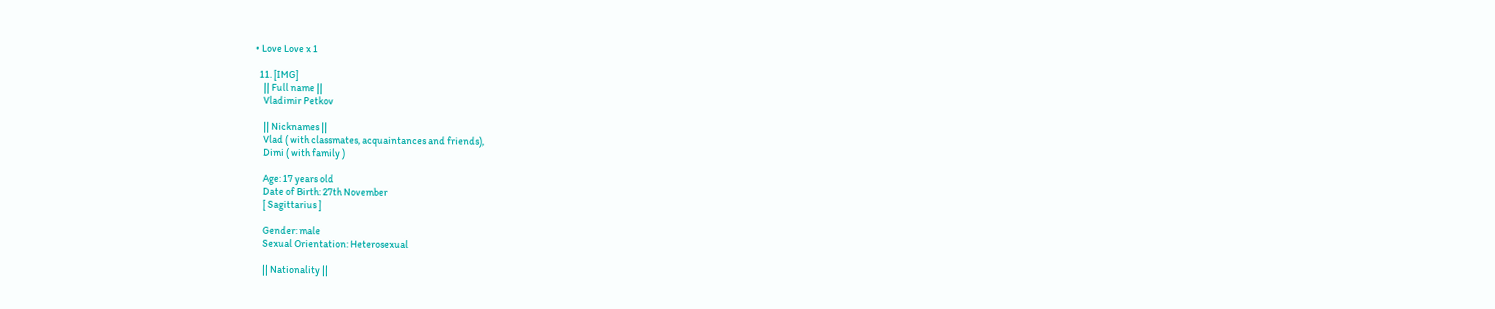• Love Love x 1

  11. [IMG]
    || Full name ||
    Vladimir Petkov

    || Nicknames ||
    Vlad ( with classmates, acquaintances and friends),
    Dimi ( with family )

    Age: 17 years old
    Date of Birth: 27th November
    [ Sagittarius ]

    Gender: male
    Sexual Orientation: Heterosexual

    || Nationality ||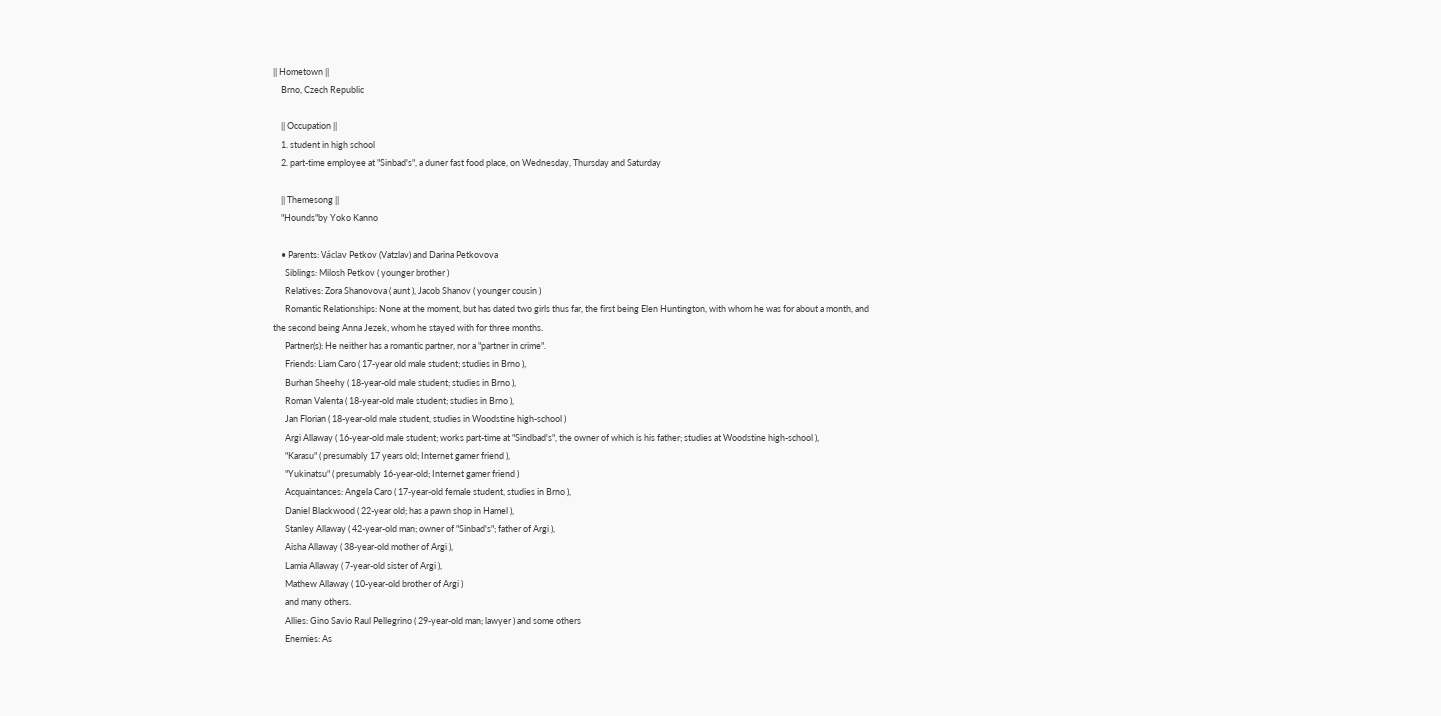|| Hometown ||
    Brno, Czech Republic

    || Occupation ||
    1. student in high school
    2. part-time employee at "Sinbad's", a duner fast food place, on Wednesday, Thursday and Saturday

    || Themesong ||
    "Hounds"by Yoko Kanno

    • Parents: Václav Petkov (Vatzlav) and Darina Petkovova
      Siblings: Milosh Petkov ( younger brother )
      Relatives: Zora Shanovova ( aunt ), Jacob Shanov ( younger cousin )
      Romantic Relationships: None at the moment, but has dated two girls thus far, the first being Elen Huntington, with whom he was for about a month, and the second being Anna Jezek, whom he stayed with for three months.
      Partner(s): He neither has a romantic partner, nor a "partner in crime".
      Friends: Liam Caro ( 17-year old male student; studies in Brno ),
      Burhan Sheehy ( 18-year-old male student; studies in Brno ),
      Roman Valenta ( 18-year-old male student; studies in Brno ),
      Jan Florian ( 18-year-old male student, studies in Woodstine high-school )
      Argi Allaway ( 16-year-old male student; works part-time at "Sindbad's", the owner of which is his father; studies at Woodstine high-school ),
      "Karasu" ( presumably 17 years old; Internet gamer friend ),
      "Yukinatsu" ( presumably 16-year-old; Internet gamer friend )
      Acquaintances: Angela Caro ( 17-year-old female student, studies in Brno ),
      Daniel Blackwood ( 22-year old; has a pawn shop in Hamel ),
      Stanley Allaway ( 42-year-old man; owner of "Sinbad's"; father of Argi ),
      Aisha Allaway ( 38-year-old mother of Argi ),
      Lamia Allaway ( 7-year-old sister of Argi ),
      Mathew Allaway ( 10-year-old brother of Argi )
      and many others.
      Allies: Gino Savio Raul Pellegrino ( 29-year-old man; lawyer ) and some others
      Enemies: As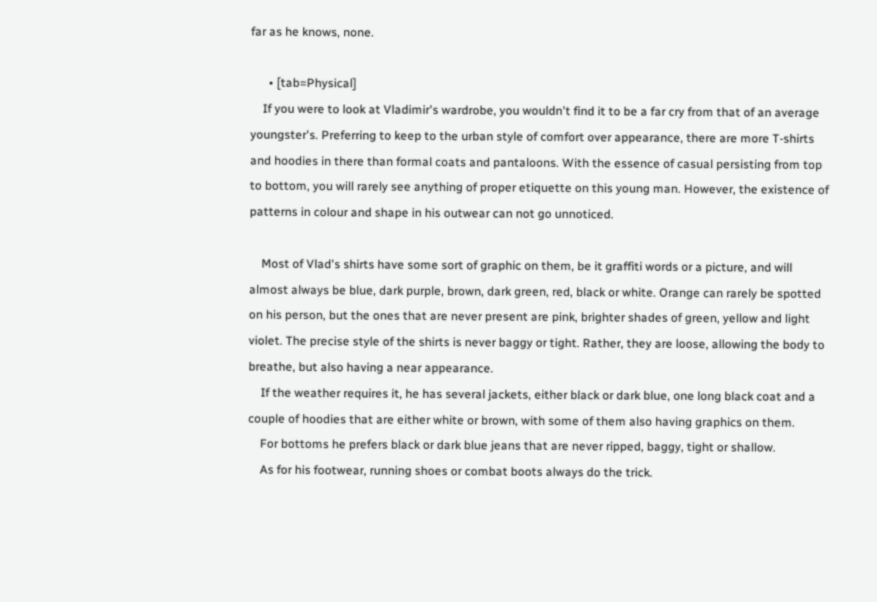far as he knows, none.

      • [tab=Physical]
    If you were to look at Vladimir's wardrobe, you wouldn't find it to be a far cry from that of an average youngster's. Preferring to keep to the urban style of comfort over appearance, there are more T-shirts and hoodies in there than formal coats and pantaloons. With the essence of casual persisting from top to bottom, you will rarely see anything of proper etiquette on this young man. However, the existence of patterns in colour and shape in his outwear can not go unnoticed.

    Most of Vlad's shirts have some sort of graphic on them, be it graffiti words or a picture, and will almost always be blue, dark purple, brown, dark green, red, black or white. Orange can rarely be spotted on his person, but the ones that are never present are pink, brighter shades of green, yellow and light violet. The precise style of the shirts is never baggy or tight. Rather, they are loose, allowing the body to breathe, but also having a near appearance.
    If the weather requires it, he has several jackets, either black or dark blue, one long black coat and a couple of hoodies that are either white or brown, with some of them also having graphics on them.
    For bottoms he prefers black or dark blue jeans that are never ripped, baggy, tight or shallow.
    As for his footwear, running shoes or combat boots always do the trick.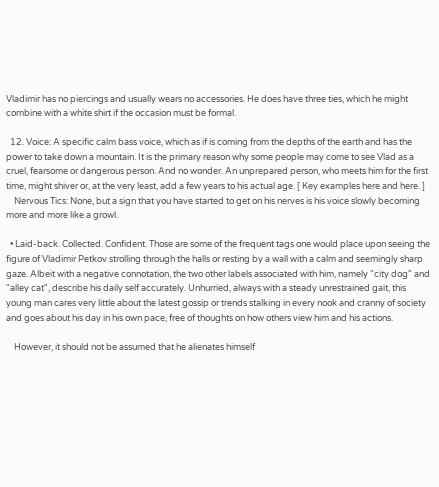Vladimir has no piercings and usually wears no accessories. He does have three ties, which he might combine with a white shirt if the occasion must be formal.

  12. Voice: A specific calm bass voice, which as if is coming from the depths of the earth and has the power to take down a mountain. It is the primary reason why some people may come to see Vlad as a cruel, fearsome or dangerous person. And no wonder. An unprepared person, who meets him for the first time, might shiver or, at the very least, add a few years to his actual age. [ Key examples here and here. ]
    Nervous Tics: None, but a sign that you have started to get on his nerves is his voice slowly becoming more and more like a growl.

  • Laid-back. Collected. Confident. Those are some of the frequent tags one would place upon seeing the figure of Vladimir Petkov strolling through the halls or resting by a wall with a calm and seemingly sharp gaze. Albeit with a negative connotation, the two other labels associated with him, namely "city dog" and "alley cat", describe his daily self accurately. Unhurried, always with a steady unrestrained gait, this young man cares very little about the latest gossip or trends stalking in every nook and cranny of society and goes about his day in his own pace, free of thoughts on how others view him and his actions.

    However, it should not be assumed that he alienates himself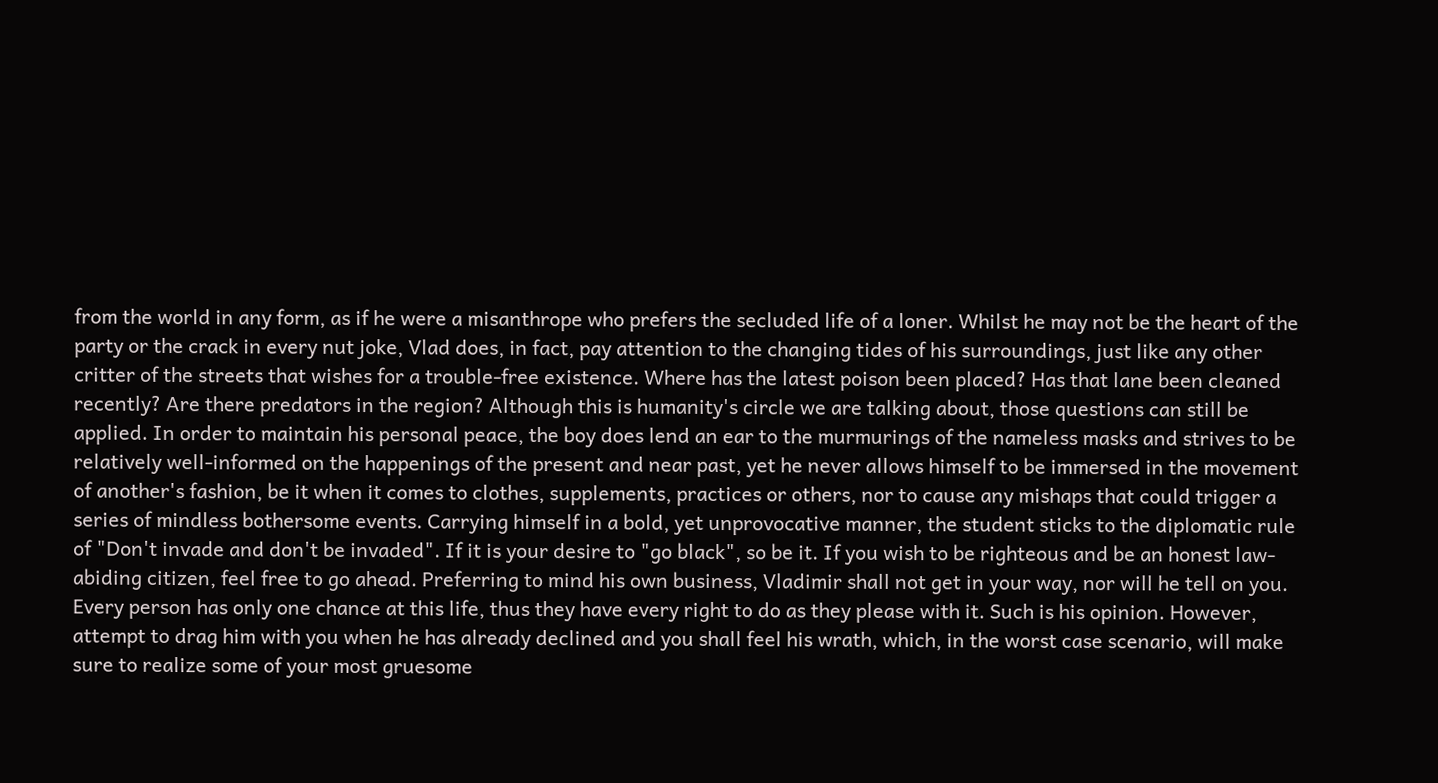from the world in any form, as if he were a misanthrope who prefers the secluded life of a loner. Whilst he may not be the heart of the party or the crack in every nut joke, Vlad does, in fact, pay attention to the changing tides of his surroundings, just like any other critter of the streets that wishes for a trouble-free existence. Where has the latest poison been placed? Has that lane been cleaned recently? Are there predators in the region? Although this is humanity's circle we are talking about, those questions can still be applied. In order to maintain his personal peace, the boy does lend an ear to the murmurings of the nameless masks and strives to be relatively well-informed on the happenings of the present and near past, yet he never allows himself to be immersed in the movement of another's fashion, be it when it comes to clothes, supplements, practices or others, nor to cause any mishaps that could trigger a series of mindless bothersome events. Carrying himself in a bold, yet unprovocative manner, the student sticks to the diplomatic rule of "Don't invade and don't be invaded". If it is your desire to "go black", so be it. If you wish to be righteous and be an honest law-abiding citizen, feel free to go ahead. Preferring to mind his own business, Vladimir shall not get in your way, nor will he tell on you. Every person has only one chance at this life, thus they have every right to do as they please with it. Such is his opinion. However, attempt to drag him with you when he has already declined and you shall feel his wrath, which, in the worst case scenario, will make sure to realize some of your most gruesome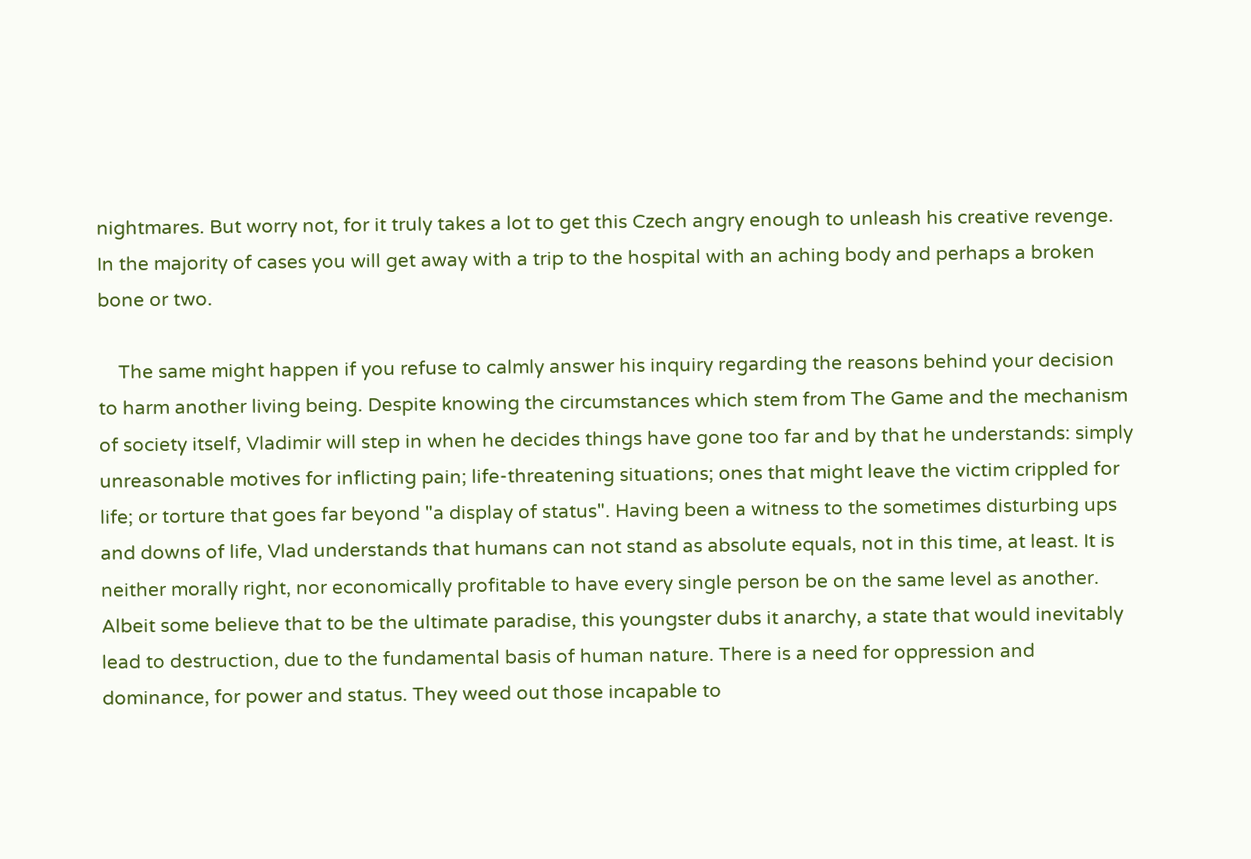nightmares. But worry not, for it truly takes a lot to get this Czech angry enough to unleash his creative revenge. In the majority of cases you will get away with a trip to the hospital with an aching body and perhaps a broken bone or two.

    The same might happen if you refuse to calmly answer his inquiry regarding the reasons behind your decision to harm another living being. Despite knowing the circumstances which stem from The Game and the mechanism of society itself, Vladimir will step in when he decides things have gone too far and by that he understands: simply unreasonable motives for inflicting pain; life-threatening situations; ones that might leave the victim crippled for life; or torture that goes far beyond "a display of status". Having been a witness to the sometimes disturbing ups and downs of life, Vlad understands that humans can not stand as absolute equals, not in this time, at least. It is neither morally right, nor economically profitable to have every single person be on the same level as another. Albeit some believe that to be the ultimate paradise, this youngster dubs it anarchy, a state that would inevitably lead to destruction, due to the fundamental basis of human nature. There is a need for oppression and dominance, for power and status. They weed out those incapable to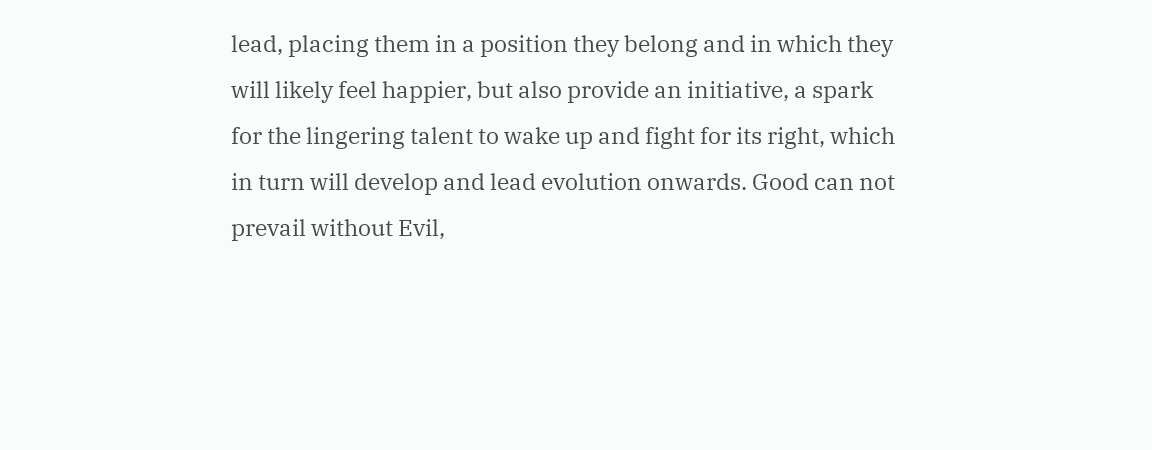lead, placing them in a position they belong and in which they will likely feel happier, but also provide an initiative, a spark for the lingering talent to wake up and fight for its right, which in turn will develop and lead evolution onwards. Good can not prevail without Evil,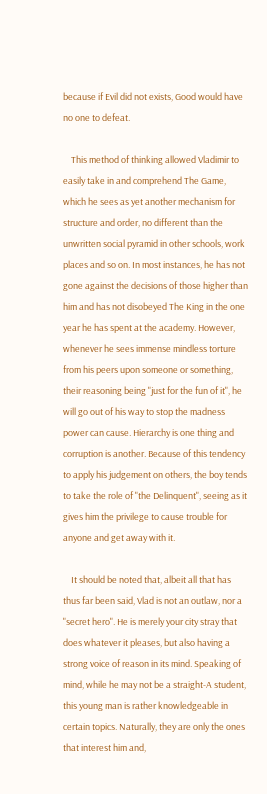because if Evil did not exists, Good would have no one to defeat.

    This method of thinking allowed Vladimir to easily take in and comprehend The Game, which he sees as yet another mechanism for structure and order, no different than the unwritten social pyramid in other schools, work places and so on. In most instances, he has not gone against the decisions of those higher than him and has not disobeyed The King in the one year he has spent at the academy. However, whenever he sees immense mindless torture from his peers upon someone or something, their reasoning being "just for the fun of it", he will go out of his way to stop the madness power can cause. Hierarchy is one thing and corruption is another. Because of this tendency to apply his judgement on others, the boy tends to take the role of "the Delinquent", seeing as it gives him the privilege to cause trouble for anyone and get away with it.

    It should be noted that, albeit all that has thus far been said, Vlad is not an outlaw, nor a "secret hero". He is merely your city stray that does whatever it pleases, but also having a strong voice of reason in its mind. Speaking of mind, while he may not be a straight-A student, this young man is rather knowledgeable in certain topics. Naturally, they are only the ones that interest him and,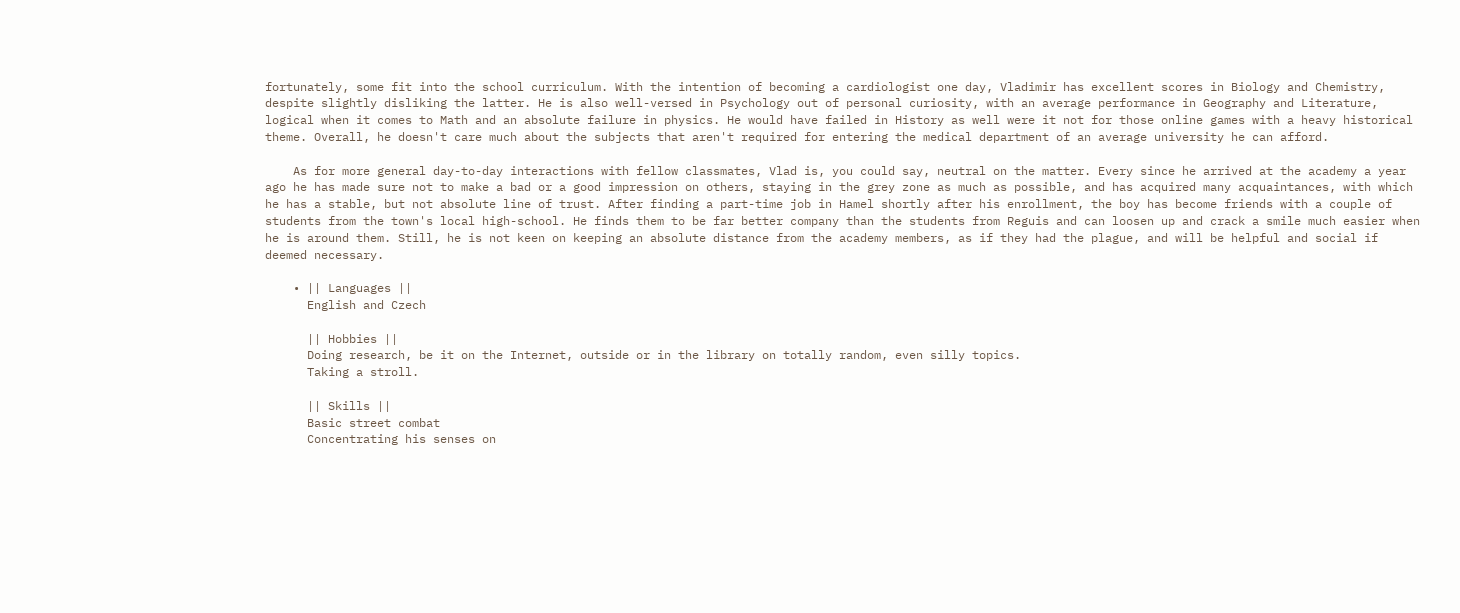fortunately, some fit into the school curriculum. With the intention of becoming a cardiologist one day, Vladimir has excellent scores in Biology and Chemistry, despite slightly disliking the latter. He is also well-versed in Psychology out of personal curiosity, with an average performance in Geography and Literature, logical when it comes to Math and an absolute failure in physics. He would have failed in History as well were it not for those online games with a heavy historical theme. Overall, he doesn't care much about the subjects that aren't required for entering the medical department of an average university he can afford.

    As for more general day-to-day interactions with fellow classmates, Vlad is, you could say, neutral on the matter. Every since he arrived at the academy a year ago he has made sure not to make a bad or a good impression on others, staying in the grey zone as much as possible, and has acquired many acquaintances, with which he has a stable, but not absolute line of trust. After finding a part-time job in Hamel shortly after his enrollment, the boy has become friends with a couple of students from the town's local high-school. He finds them to be far better company than the students from Reguis and can loosen up and crack a smile much easier when he is around them. Still, he is not keen on keeping an absolute distance from the academy members, as if they had the plague, and will be helpful and social if deemed necessary.

    • || Languages ||
      English and Czech

      || Hobbies ||
      Doing research, be it on the Internet, outside or in the library on totally random, even silly topics.
      Taking a stroll.

      || Skills ||
      Basic street combat
      Concentrating his senses on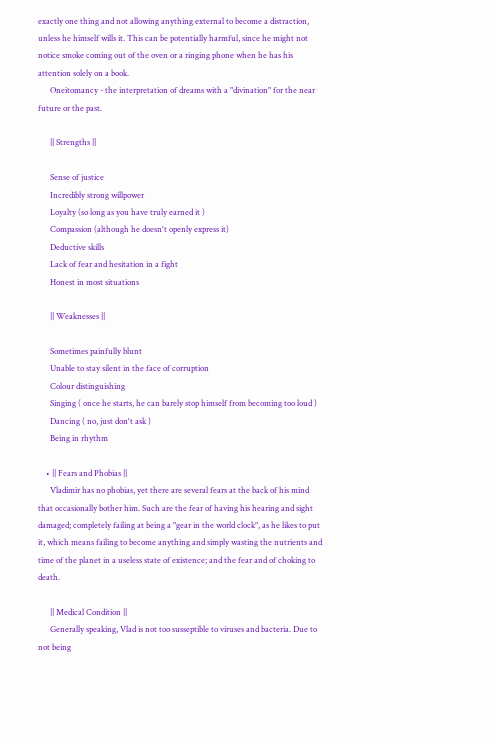exactly one thing and not allowing anything external to become a distraction, unless he himself wills it. This can be potentially harmful, since he might not notice smoke coming out of the oven or a ringing phone when he has his attention solely on a book.
      Oneitomancy - the interpretation of dreams with a "divination" for the near future or the past.

      || Strengths ||

      Sense of justice
      Incredibly strong willpower
      Loyalty (so long as you have truly earned it )
      Compassion (although he doesn't openly express it)
      Deductive skills
      Lack of fear and hesitation in a fight
      Honest in most situations

      || Weaknesses ||

      Sometimes painfully blunt
      Unable to stay silent in the face of corruption
      Colour distinguishing
      Singing ( once he starts, he can barely stop himself from becoming too loud )
      Dancing ( no, just don't ask )
      Being in rhythm

    • || Fears and Phobias ||
      Vladimir has no phobias, yet there are several fears at the back of his mind that occasionally bother him. Such are the fear of having his hearing and sight damaged; completely failing at being a "gear in the world clock", as he likes to put it, which means failing to become anything and simply wasting the nutrients and time of the planet in a useless state of existence; and the fear and of choking to death.

      || Medical Condition ||
      Generally speaking, Vlad is not too susseptible to viruses and bacteria. Due to not being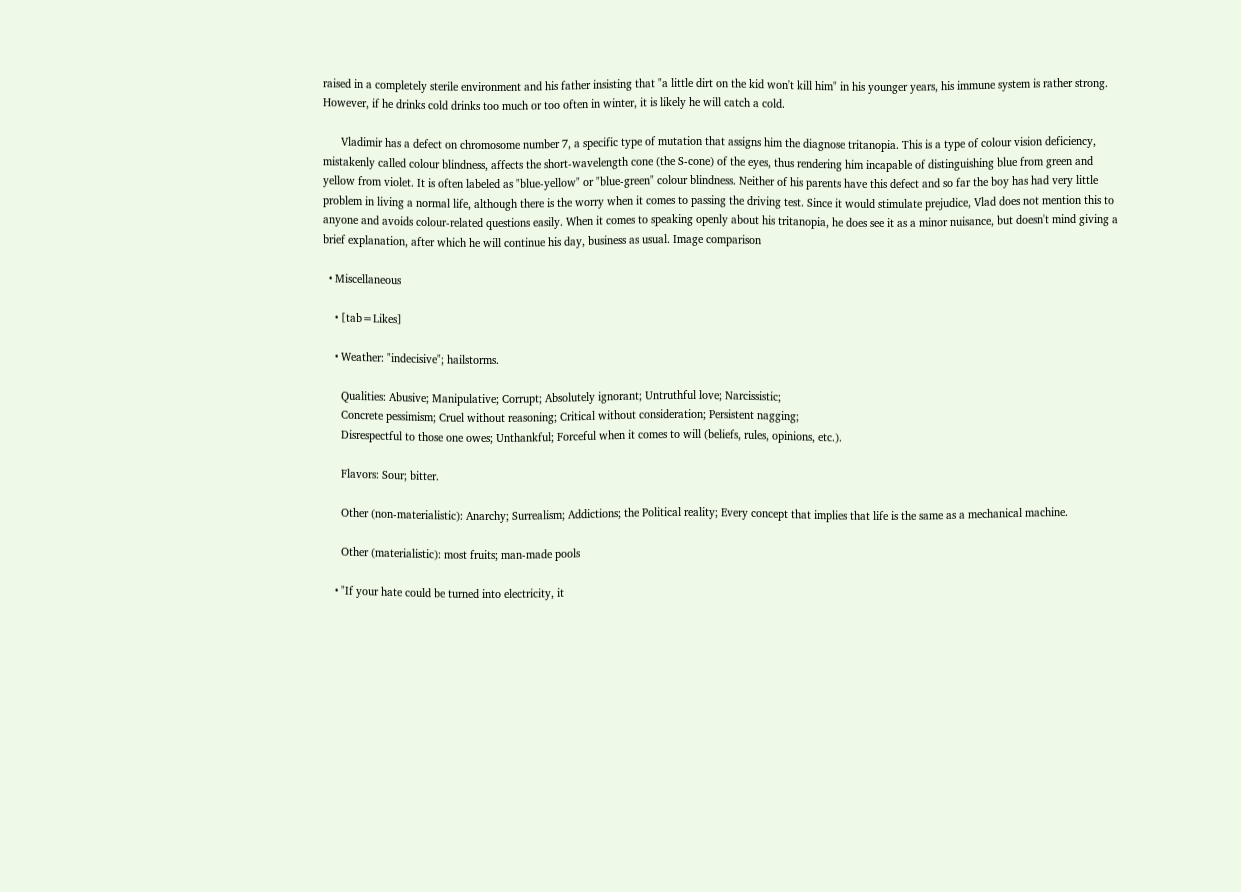raised in a completely sterile environment and his father insisting that "a little dirt on the kid won't kill him" in his younger years, his immune system is rather strong. However, if he drinks cold drinks too much or too often in winter, it is likely he will catch a cold.

      Vladimir has a defect on chromosome number 7, a specific type of mutation that assigns him the diagnose tritanopia. This is a type of colour vision deficiency, mistakenly called colour blindness, affects the short-wavelength cone (the S-cone) of the eyes, thus rendering him incapable of distinguishing blue from green and yellow from violet. It is often labeled as "blue-yellow" or "blue-green" colour blindness. Neither of his parents have this defect and so far the boy has had very little problem in living a normal life, although there is the worry when it comes to passing the driving test. Since it would stimulate prejudice, Vlad does not mention this to anyone and avoids colour-related questions easily. When it comes to speaking openly about his tritanopia, he does see it as a minor nuisance, but doesn't mind giving a brief explanation, after which he will continue his day, business as usual. Image comparison

  • Miscellaneous

    • [tab=Likes]

    • Weather: "indecisive"; hailstorms.

      Qualities: Abusive; Manipulative; Corrupt; Absolutely ignorant; Untruthful love; Narcissistic;
      Concrete pessimism; Cruel without reasoning; Critical without consideration; Persistent nagging;
      Disrespectful to those one owes; Unthankful; Forceful when it comes to will (beliefs, rules, opinions, etc.).

      Flavors: Sour; bitter.

      Other (non-materialistic): Anarchy; Surrealism; Addictions; the Political reality; Every concept that implies that life is the same as a mechanical machine.

      Other (materialistic): most fruits; man-made pools

    • "If your hate could be turned into electricity, it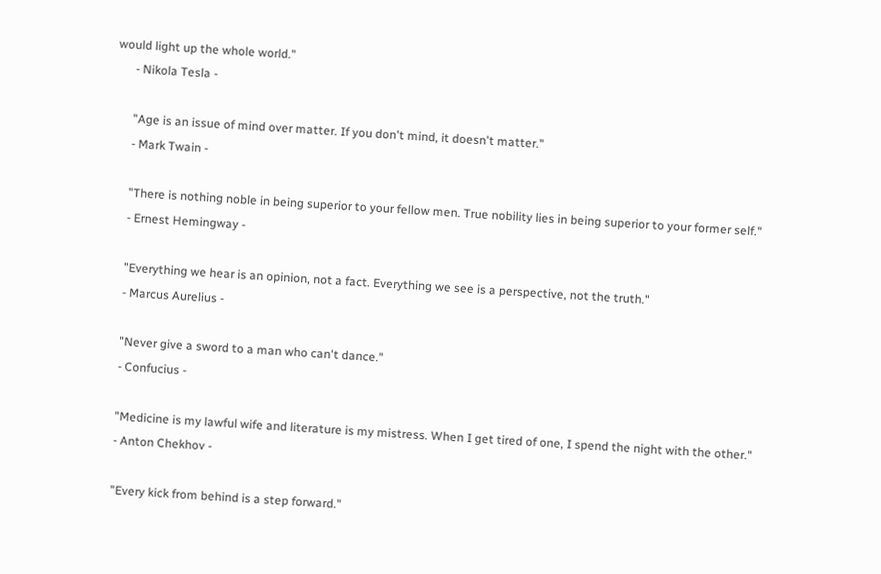would light up the whole world."
      - Nikola Tesla -

      "Age is an issue of mind over matter. If you don't mind, it doesn't matter."
      - Mark Twain -

      "There is nothing noble in being superior to your fellow men. True nobility lies in being superior to your former self."
      - Ernest Hemingway -

      "Everything we hear is an opinion, not a fact. Everything we see is a perspective, not the truth."
      - Marcus Aurelius -

      "Never give a sword to a man who can't dance."
      - Confucius -

      "Medicine is my lawful wife and literature is my mistress. When I get tired of one, I spend the night with the other."
      - Anton Chekhov -

      "Every kick from behind is a step forward."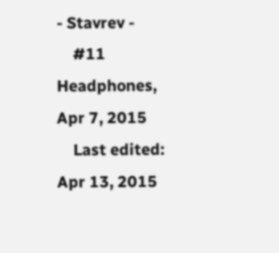- Stavrev -
    #11 Headphones, Apr 7, 2015
    Last edited: Apr 13, 2015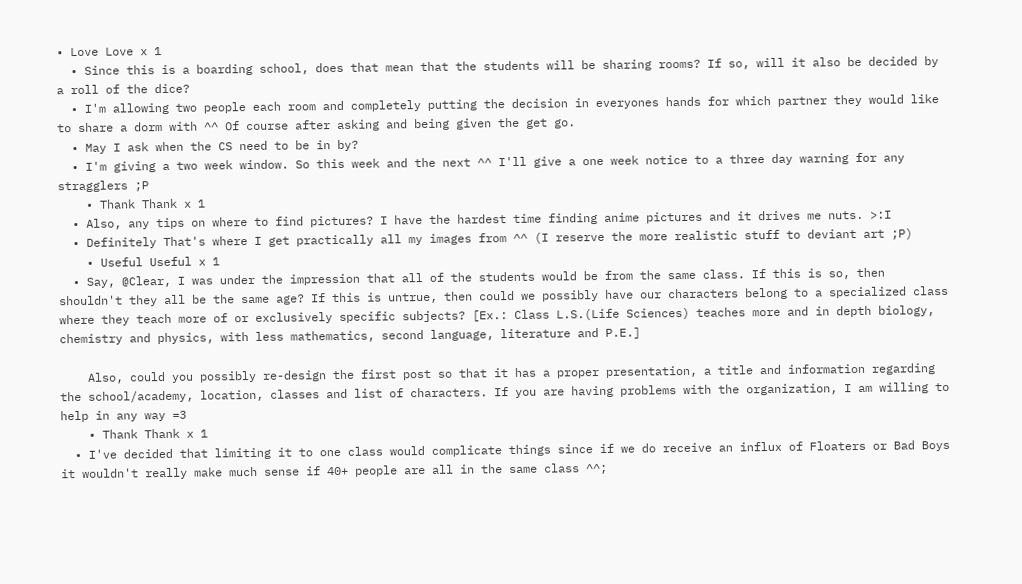• Love Love x 1
  • Since this is a boarding school, does that mean that the students will be sharing rooms? If so, will it also be decided by a roll of the dice?
  • I'm allowing two people each room and completely putting the decision in everyones hands for which partner they would like to share a dorm with ^^ Of course after asking and being given the get go.
  • May I ask when the CS need to be in by?
  • I'm giving a two week window. So this week and the next ^^ I'll give a one week notice to a three day warning for any stragglers ;P
    • Thank Thank x 1
  • Also, any tips on where to find pictures? I have the hardest time finding anime pictures and it drives me nuts. >:I
  • Definitely That's where I get practically all my images from ^^ (I reserve the more realistic stuff to deviant art ;P)
    • Useful Useful x 1
  • Say, @Clear, I was under the impression that all of the students would be from the same class. If this is so, then shouldn't they all be the same age? If this is untrue, then could we possibly have our characters belong to a specialized class where they teach more of or exclusively specific subjects? [Ex.: Class L.S.(Life Sciences) teaches more and in depth biology, chemistry and physics, with less mathematics, second language, literature and P.E.]

    Also, could you possibly re-design the first post so that it has a proper presentation, a title and information regarding the school/academy, location, classes and list of characters. If you are having problems with the organization, I am willing to help in any way =3
    • Thank Thank x 1
  • I've decided that limiting it to one class would complicate things since if we do receive an influx of Floaters or Bad Boys it wouldn't really make much sense if 40+ people are all in the same class ^^;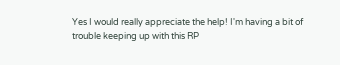Yes I would really appreciate the help! I'm having a bit of trouble keeping up with this RP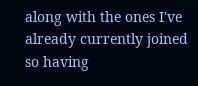along with the ones I've already currently joined so having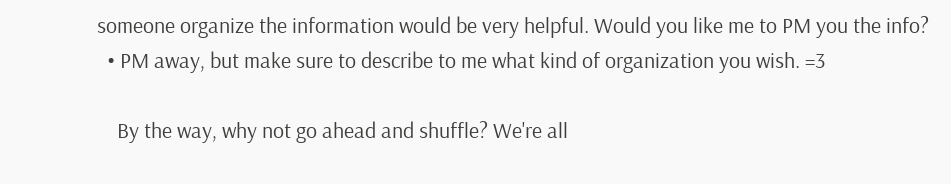someone organize the information would be very helpful. Would you like me to PM you the info?
  • PM away, but make sure to describe to me what kind of organization you wish. =3

    By the way, why not go ahead and shuffle? We're all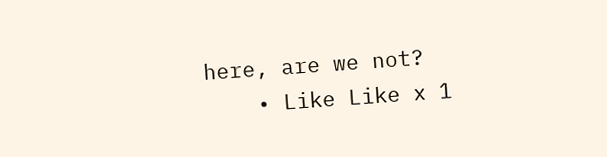here, are we not?
    • Like Like x 1